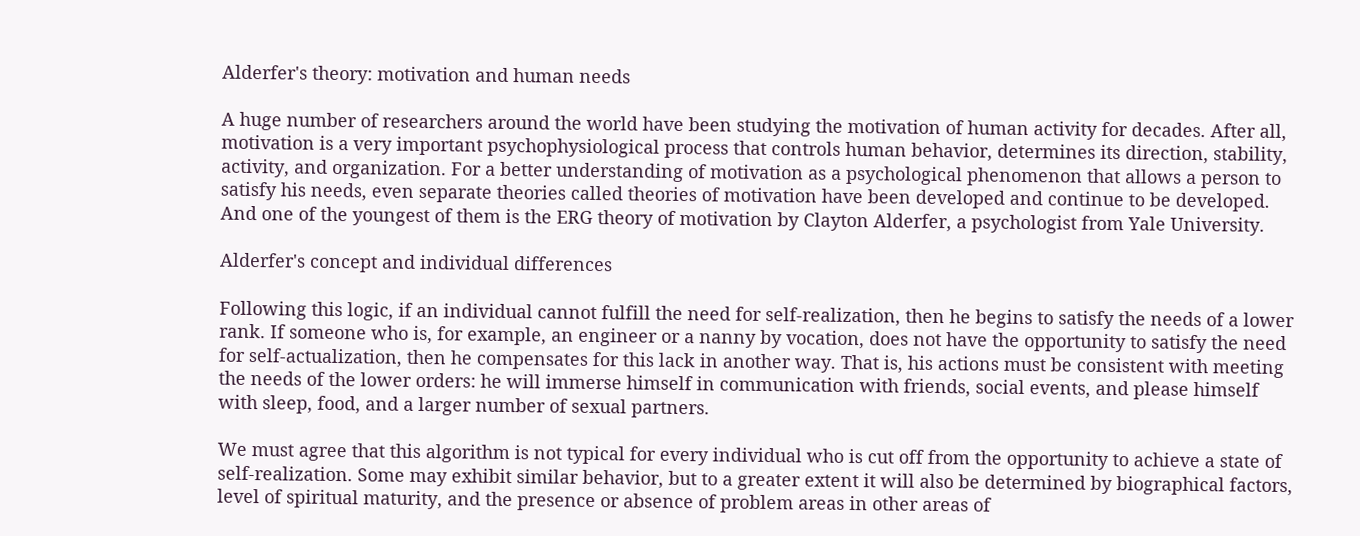Alderfer's theory: motivation and human needs

A huge number of researchers around the world have been studying the motivation of human activity for decades. After all, motivation is a very important psychophysiological process that controls human behavior, determines its direction, stability, activity, and organization. For a better understanding of motivation as a psychological phenomenon that allows a person to satisfy his needs, even separate theories called theories of motivation have been developed and continue to be developed. And one of the youngest of them is the ERG theory of motivation by Clayton Alderfer, a psychologist from Yale University.

Alderfer's concept and individual differences

Following this logic, if an individual cannot fulfill the need for self-realization, then he begins to satisfy the needs of a lower rank. If someone who is, for example, an engineer or a nanny by vocation, does not have the opportunity to satisfy the need for self-actualization, then he compensates for this lack in another way. That is, his actions must be consistent with meeting the needs of the lower orders: he will immerse himself in communication with friends, social events, and please himself with sleep, food, and a larger number of sexual partners.

We must agree that this algorithm is not typical for every individual who is cut off from the opportunity to achieve a state of self-realization. Some may exhibit similar behavior, but to a greater extent it will also be determined by biographical factors, level of spiritual maturity, and the presence or absence of problem areas in other areas of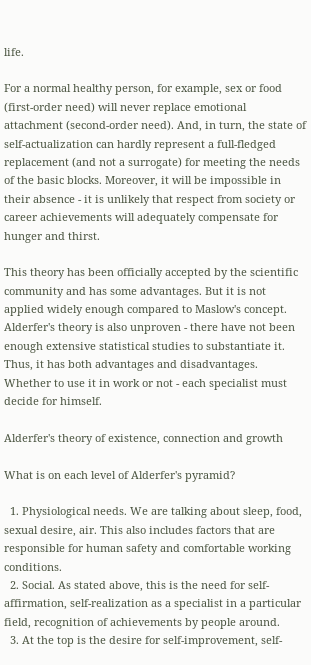life.

For a normal healthy person, for example, sex or food (first-order need) will never replace emotional attachment (second-order need). And, in turn, the state of self-actualization can hardly represent a full-fledged replacement (and not a surrogate) for meeting the needs of the basic blocks. Moreover, it will be impossible in their absence - it is unlikely that respect from society or career achievements will adequately compensate for hunger and thirst.

This theory has been officially accepted by the scientific community and has some advantages. But it is not applied widely enough compared to Maslow's concept. Alderfer's theory is also unproven - there have not been enough extensive statistical studies to substantiate it. Thus, it has both advantages and disadvantages. Whether to use it in work or not - each specialist must decide for himself.

Alderfer's theory of existence, connection and growth

What is on each level of Alderfer's pyramid?

  1. Physiological needs. We are talking about sleep, food, sexual desire, air. This also includes factors that are responsible for human safety and comfortable working conditions.
  2. Social. As stated above, this is the need for self-affirmation, self-realization as a specialist in a particular field, recognition of achievements by people around.
  3. At the top is the desire for self-improvement, self-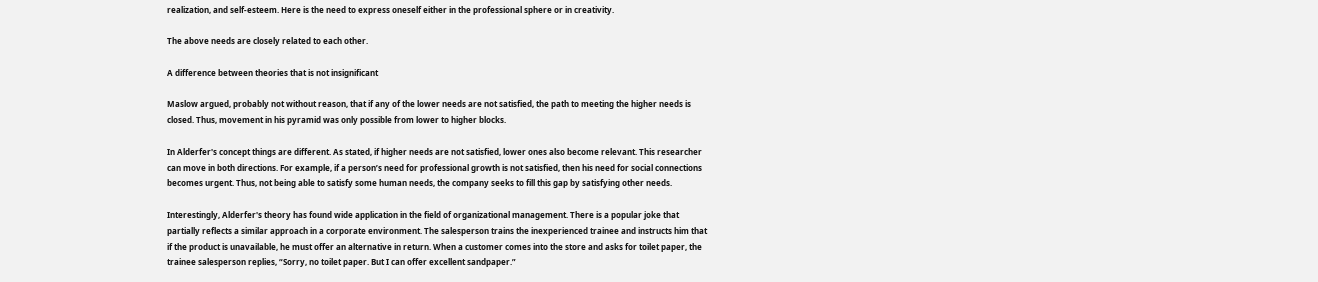realization, and self-esteem. Here is the need to express oneself either in the professional sphere or in creativity.

The above needs are closely related to each other.

A difference between theories that is not insignificant

Maslow argued, probably not without reason, that if any of the lower needs are not satisfied, the path to meeting the higher needs is closed. Thus, movement in his pyramid was only possible from lower to higher blocks.

In Alderfer's concept things are different. As stated, if higher needs are not satisfied, lower ones also become relevant. This researcher can move in both directions. For example, if a person’s need for professional growth is not satisfied, then his need for social connections becomes urgent. Thus, not being able to satisfy some human needs, the company seeks to fill this gap by satisfying other needs.

Interestingly, Alderfer's theory has found wide application in the field of organizational management. There is a popular joke that partially reflects a similar approach in a corporate environment. The salesperson trains the inexperienced trainee and instructs him that if the product is unavailable, he must offer an alternative in return. When a customer comes into the store and asks for toilet paper, the trainee salesperson replies, “Sorry, no toilet paper. But I can offer excellent sandpaper.”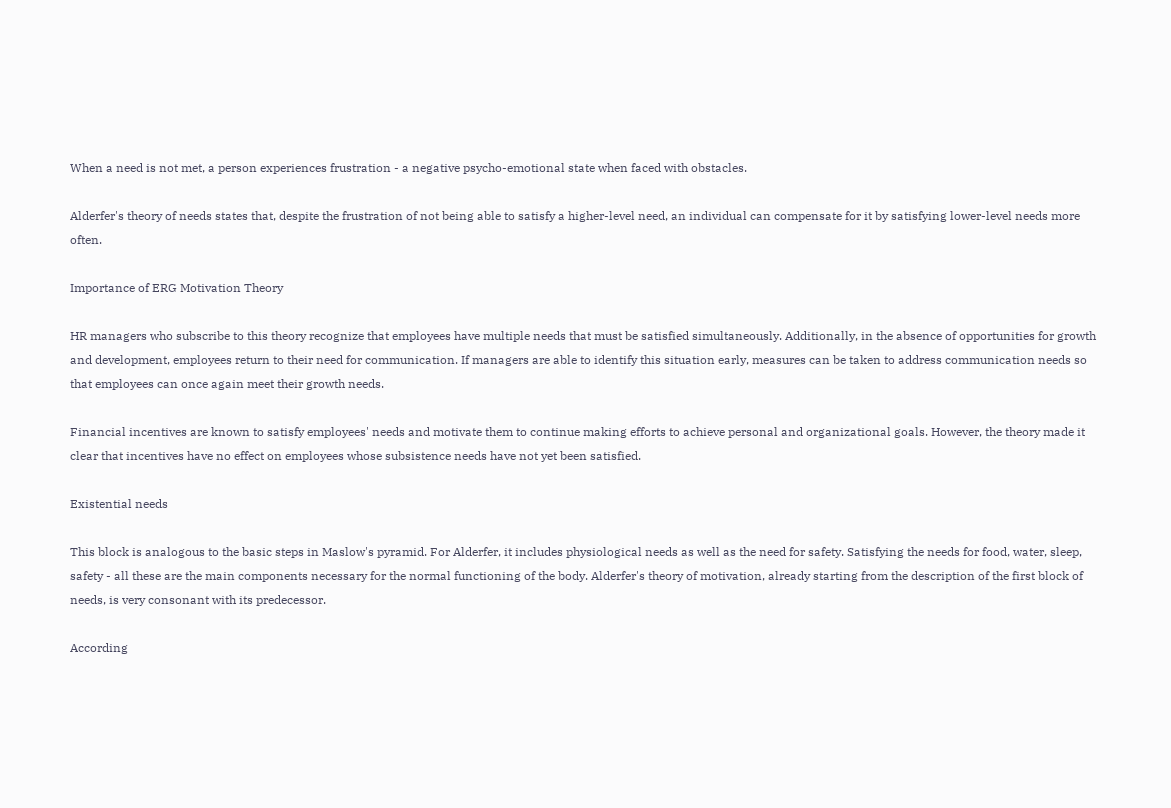When a need is not met, a person experiences frustration - a negative psycho-emotional state when faced with obstacles.

Alderfer's theory of needs states that, despite the frustration of not being able to satisfy a higher-level need, an individual can compensate for it by satisfying lower-level needs more often.

Importance of ERG Motivation Theory

HR managers who subscribe to this theory recognize that employees have multiple needs that must be satisfied simultaneously. Additionally, in the absence of opportunities for growth and development, employees return to their need for communication. If managers are able to identify this situation early, measures can be taken to address communication needs so that employees can once again meet their growth needs.

Financial incentives are known to satisfy employees' needs and motivate them to continue making efforts to achieve personal and organizational goals. However, the theory made it clear that incentives have no effect on employees whose subsistence needs have not yet been satisfied.

Existential needs

This block is analogous to the basic steps in Maslow's pyramid. For Alderfer, it includes physiological needs as well as the need for safety. Satisfying the needs for food, water, sleep, safety - all these are the main components necessary for the normal functioning of the body. Alderfer's theory of motivation, already starting from the description of the first block of needs, is very consonant with its predecessor.

According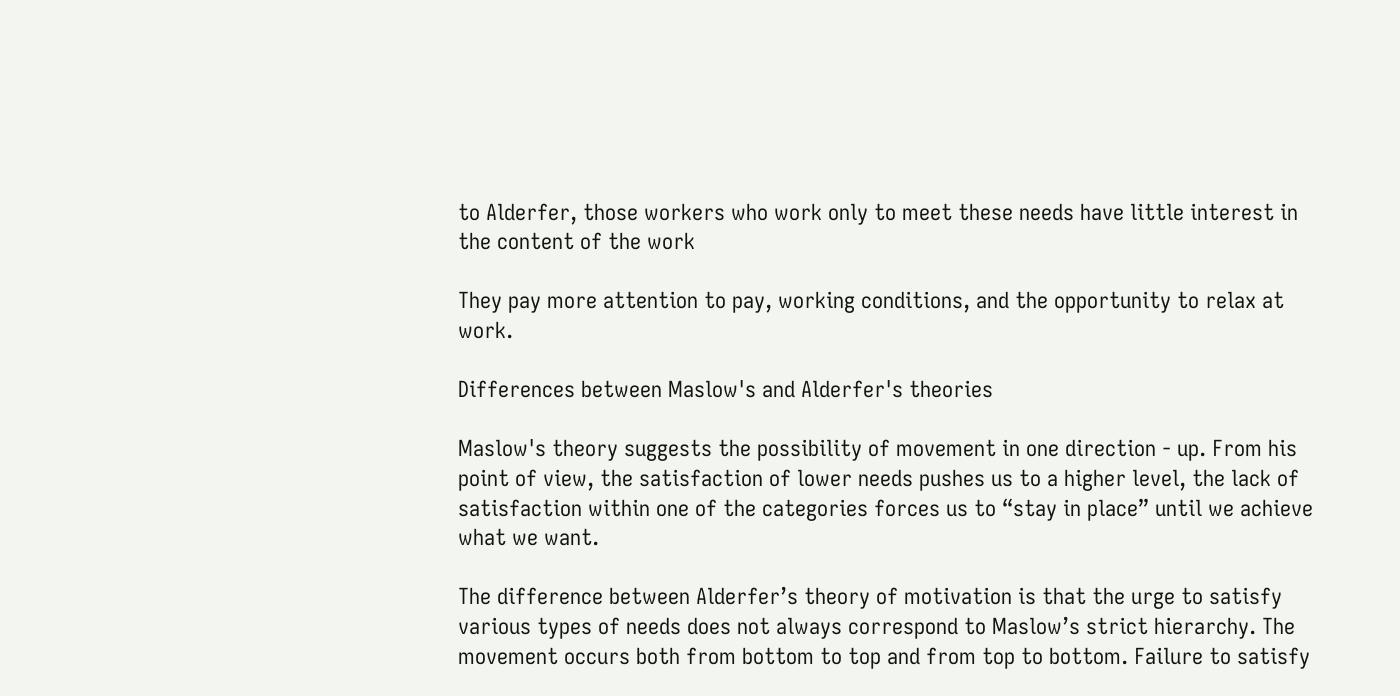to Alderfer, those workers who work only to meet these needs have little interest in the content of the work

They pay more attention to pay, working conditions, and the opportunity to relax at work.

Differences between Maslow's and Alderfer's theories

Maslow's theory suggests the possibility of movement in one direction - up. From his point of view, the satisfaction of lower needs pushes us to a higher level, the lack of satisfaction within one of the categories forces us to “stay in place” until we achieve what we want.

The difference between Alderfer’s theory of motivation is that the urge to satisfy various types of needs does not always correspond to Maslow’s strict hierarchy. The movement occurs both from bottom to top and from top to bottom. Failure to satisfy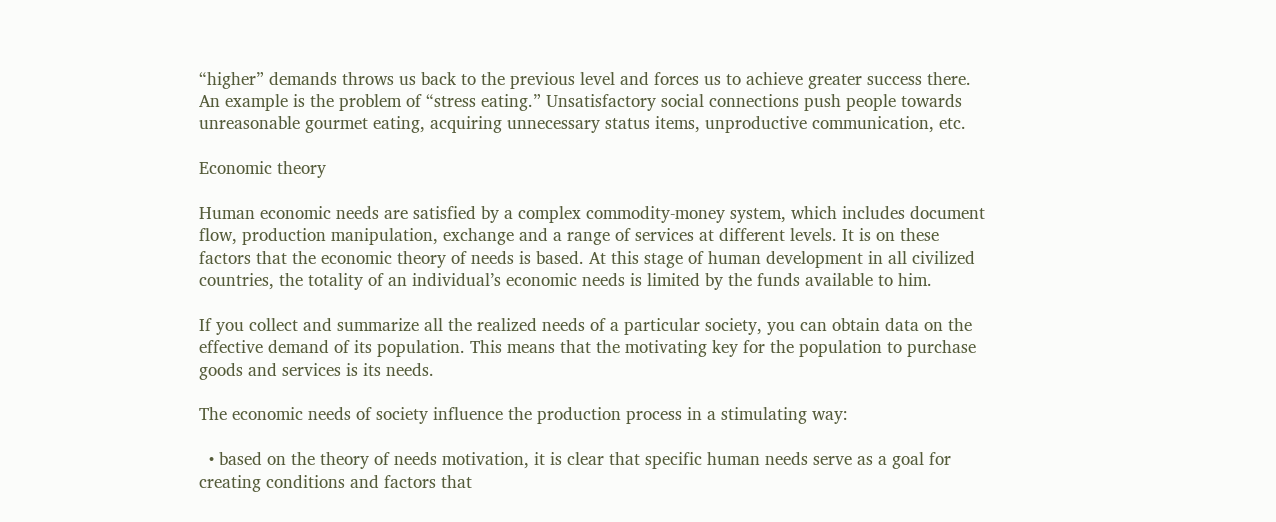“higher” demands throws us back to the previous level and forces us to achieve greater success there. An example is the problem of “stress eating.” Unsatisfactory social connections push people towards unreasonable gourmet eating, acquiring unnecessary status items, unproductive communication, etc.

Economic theory

Human economic needs are satisfied by a complex commodity-money system, which includes document flow, production manipulation, exchange and a range of services at different levels. It is on these factors that the economic theory of needs is based. At this stage of human development in all civilized countries, the totality of an individual’s economic needs is limited by the funds available to him.

If you collect and summarize all the realized needs of a particular society, you can obtain data on the effective demand of its population. This means that the motivating key for the population to purchase goods and services is its needs.

The economic needs of society influence the production process in a stimulating way:

  • based on the theory of needs motivation, it is clear that specific human needs serve as a goal for creating conditions and factors that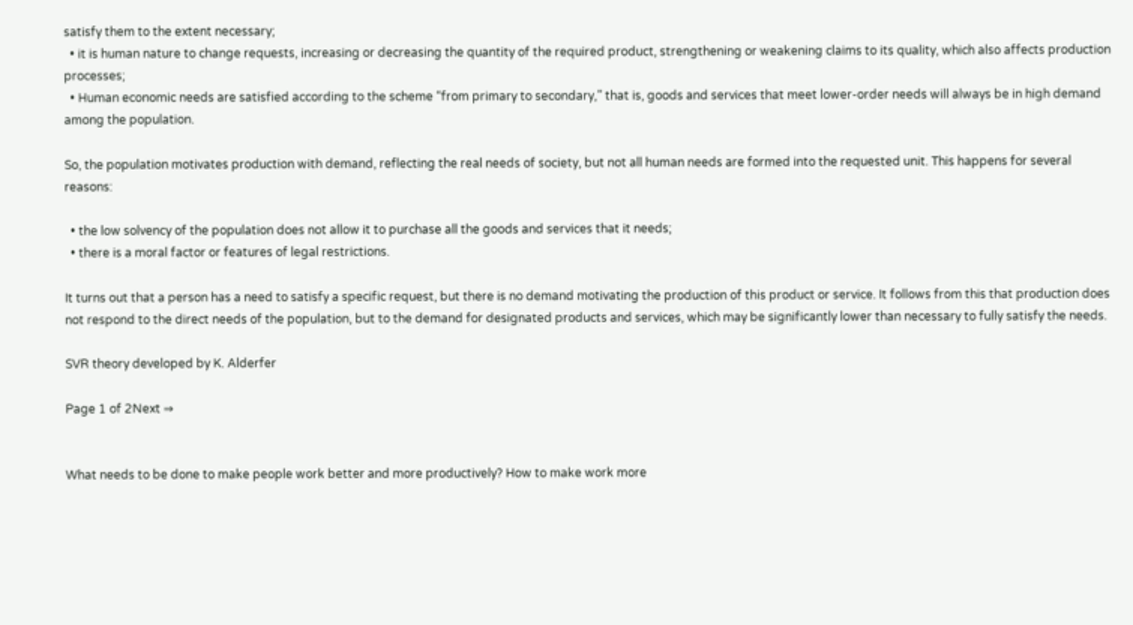satisfy them to the extent necessary;
  • it is human nature to change requests, increasing or decreasing the quantity of the required product, strengthening or weakening claims to its quality, which also affects production processes;
  • Human economic needs are satisfied according to the scheme “from primary to secondary,” that is, goods and services that meet lower-order needs will always be in high demand among the population.

So, the population motivates production with demand, reflecting the real needs of society, but not all human needs are formed into the requested unit. This happens for several reasons:

  • the low solvency of the population does not allow it to purchase all the goods and services that it needs;
  • there is a moral factor or features of legal restrictions.

It turns out that a person has a need to satisfy a specific request, but there is no demand motivating the production of this product or service. It follows from this that production does not respond to the direct needs of the population, but to the demand for designated products and services, which may be significantly lower than necessary to fully satisfy the needs.

SVR theory developed by K. Alderfer

Page 1 of 2Next ⇒


What needs to be done to make people work better and more productively? How to make work more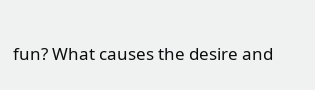fun? What causes the desire and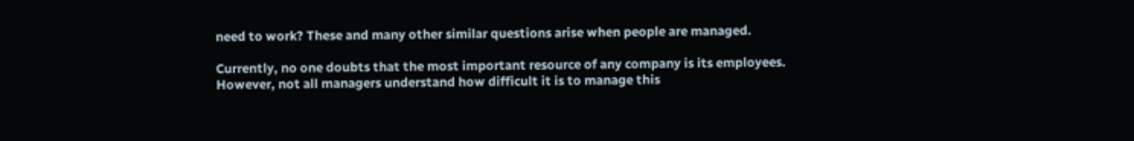need to work? These and many other similar questions arise when people are managed.

Currently, no one doubts that the most important resource of any company is its employees. However, not all managers understand how difficult it is to manage this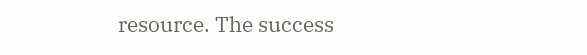resource. The success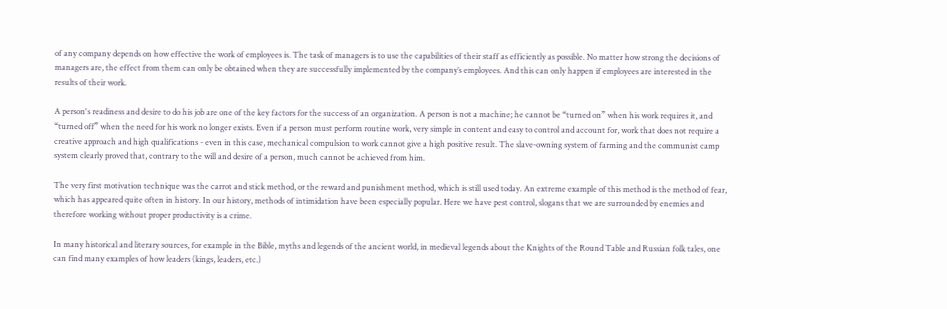of any company depends on how effective the work of employees is. The task of managers is to use the capabilities of their staff as efficiently as possible. No matter how strong the decisions of managers are, the effect from them can only be obtained when they are successfully implemented by the company’s employees. And this can only happen if employees are interested in the results of their work.

A person's readiness and desire to do his job are one of the key factors for the success of an organization. A person is not a machine; he cannot be “turned on” when his work requires it, and “turned off” when the need for his work no longer exists. Even if a person must perform routine work, very simple in content and easy to control and account for, work that does not require a creative approach and high qualifications - even in this case, mechanical compulsion to work cannot give a high positive result. The slave-owning system of farming and the communist camp system clearly proved that, contrary to the will and desire of a person, much cannot be achieved from him.

The very first motivation technique was the carrot and stick method, or the reward and punishment method, which is still used today. An extreme example of this method is the method of fear, which has appeared quite often in history. In our history, methods of intimidation have been especially popular. Here we have pest control, slogans that we are surrounded by enemies and therefore working without proper productivity is a crime.

In many historical and literary sources, for example in the Bible, myths and legends of the ancient world, in medieval legends about the Knights of the Round Table and Russian folk tales, one can find many examples of how leaders (kings, leaders, etc.)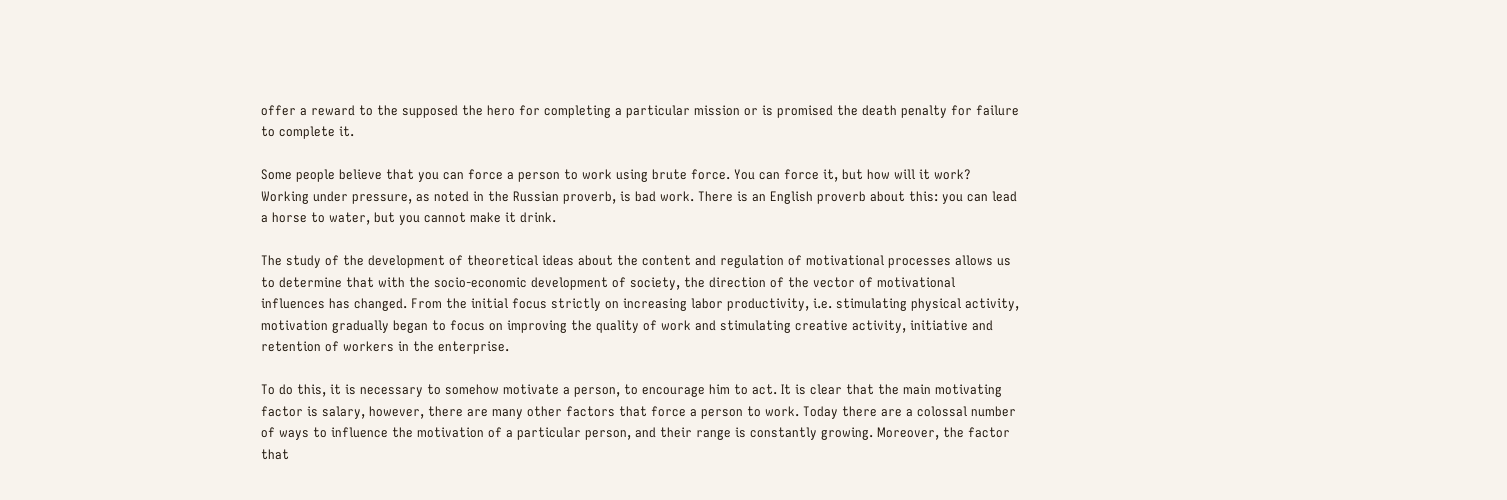offer a reward to the supposed the hero for completing a particular mission or is promised the death penalty for failure to complete it.

Some people believe that you can force a person to work using brute force. You can force it, but how will it work? Working under pressure, as noted in the Russian proverb, is bad work. There is an English proverb about this: you can lead a horse to water, but you cannot make it drink.

The study of the development of theoretical ideas about the content and regulation of motivational processes allows us to determine that with the socio-economic development of society, the direction of the vector of motivational influences has changed. From the initial focus strictly on increasing labor productivity, i.e. stimulating physical activity, motivation gradually began to focus on improving the quality of work and stimulating creative activity, initiative and retention of workers in the enterprise.

To do this, it is necessary to somehow motivate a person, to encourage him to act. It is clear that the main motivating factor is salary, however, there are many other factors that force a person to work. Today there are a colossal number of ways to influence the motivation of a particular person, and their range is constantly growing. Moreover, the factor that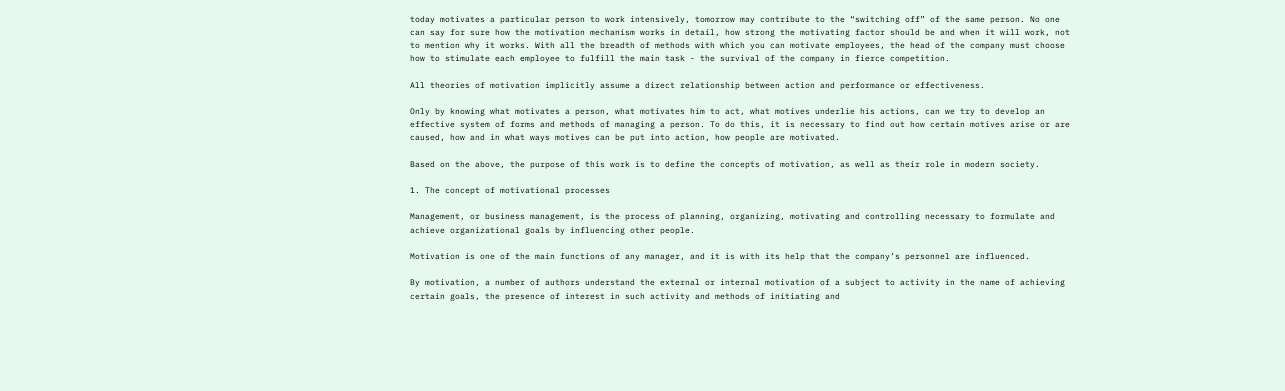today motivates a particular person to work intensively, tomorrow may contribute to the “switching off” of the same person. No one can say for sure how the motivation mechanism works in detail, how strong the motivating factor should be and when it will work, not to mention why it works. With all the breadth of methods with which you can motivate employees, the head of the company must choose how to stimulate each employee to fulfill the main task - the survival of the company in fierce competition.

All theories of motivation implicitly assume a direct relationship between action and performance or effectiveness.

Only by knowing what motivates a person, what motivates him to act, what motives underlie his actions, can we try to develop an effective system of forms and methods of managing a person. To do this, it is necessary to find out how certain motives arise or are caused, how and in what ways motives can be put into action, how people are motivated.

Based on the above, the purpose of this work is to define the concepts of motivation, as well as their role in modern society.

1. The concept of motivational processes

Management, or business management, is the process of planning, organizing, motivating and controlling necessary to formulate and achieve organizational goals by influencing other people.

Motivation is one of the main functions of any manager, and it is with its help that the company’s personnel are influenced.

By motivation, a number of authors understand the external or internal motivation of a subject to activity in the name of achieving certain goals, the presence of interest in such activity and methods of initiating and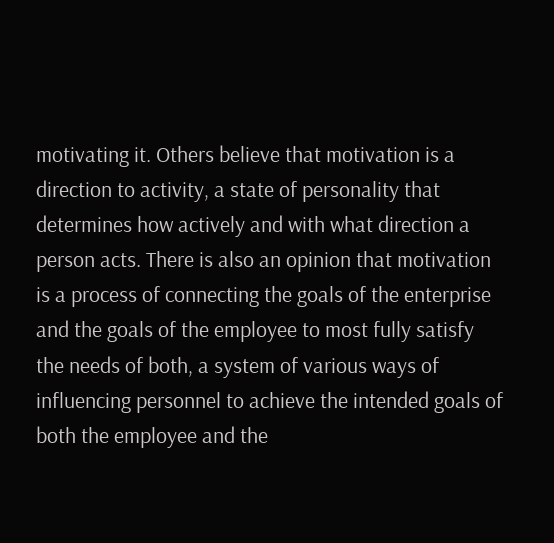motivating it. Others believe that motivation is a direction to activity, a state of personality that determines how actively and with what direction a person acts. There is also an opinion that motivation is a process of connecting the goals of the enterprise and the goals of the employee to most fully satisfy the needs of both, a system of various ways of influencing personnel to achieve the intended goals of both the employee and the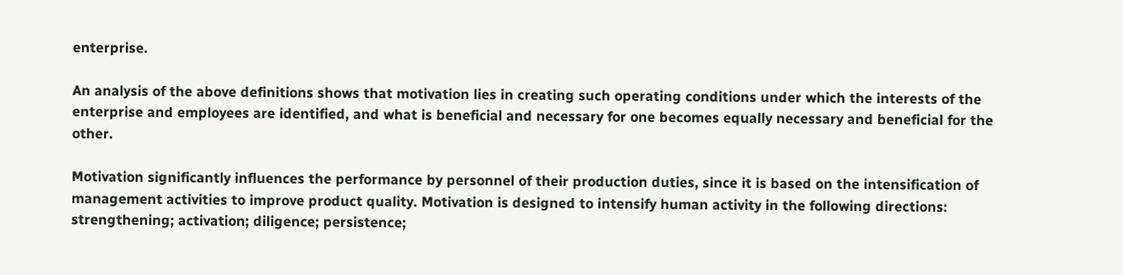enterprise.

An analysis of the above definitions shows that motivation lies in creating such operating conditions under which the interests of the enterprise and employees are identified, and what is beneficial and necessary for one becomes equally necessary and beneficial for the other.

Motivation significantly influences the performance by personnel of their production duties, since it is based on the intensification of management activities to improve product quality. Motivation is designed to intensify human activity in the following directions: strengthening; activation; diligence; persistence;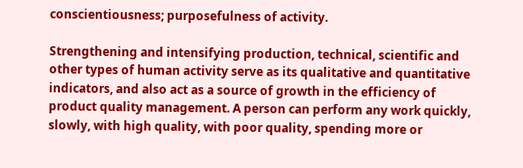conscientiousness; purposefulness of activity.

Strengthening and intensifying production, technical, scientific and other types of human activity serve as its qualitative and quantitative indicators, and also act as a source of growth in the efficiency of product quality management. A person can perform any work quickly, slowly, with high quality, with poor quality, spending more or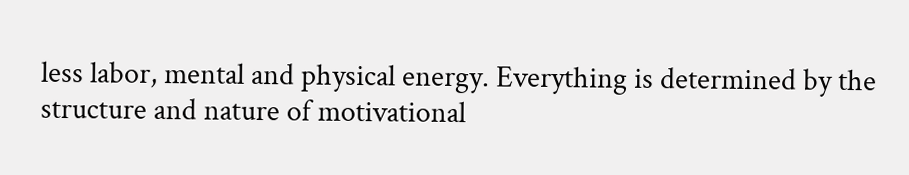less labor, mental and physical energy. Everything is determined by the structure and nature of motivational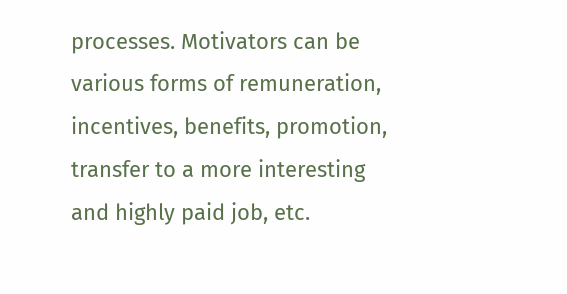processes. Motivators can be various forms of remuneration, incentives, benefits, promotion, transfer to a more interesting and highly paid job, etc.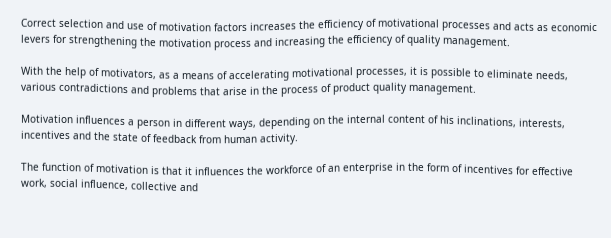Correct selection and use of motivation factors increases the efficiency of motivational processes and acts as economic levers for strengthening the motivation process and increasing the efficiency of quality management.

With the help of motivators, as a means of accelerating motivational processes, it is possible to eliminate needs, various contradictions and problems that arise in the process of product quality management.

Motivation influences a person in different ways, depending on the internal content of his inclinations, interests, incentives and the state of feedback from human activity.

The function of motivation is that it influences the workforce of an enterprise in the form of incentives for effective work, social influence, collective and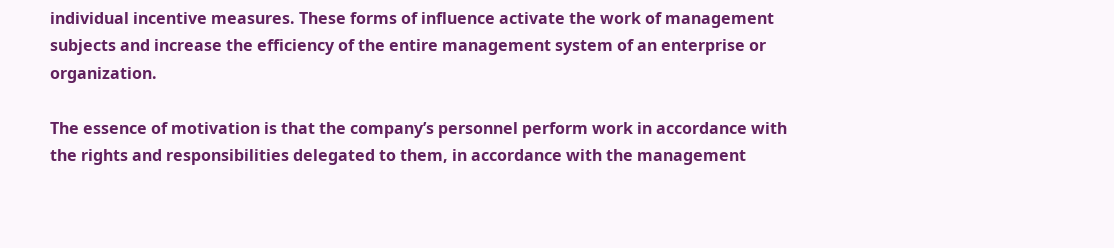individual incentive measures. These forms of influence activate the work of management subjects and increase the efficiency of the entire management system of an enterprise or organization.

The essence of motivation is that the company’s personnel perform work in accordance with the rights and responsibilities delegated to them, in accordance with the management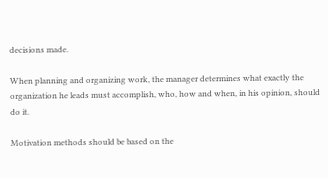decisions made.

When planning and organizing work, the manager determines what exactly the organization he leads must accomplish, who, how and when, in his opinion, should do it.

Motivation methods should be based on the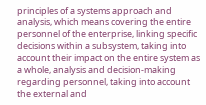principles of a systems approach and analysis, which means covering the entire personnel of the enterprise, linking specific decisions within a subsystem, taking into account their impact on the entire system as a whole, analysis and decision-making regarding personnel, taking into account the external and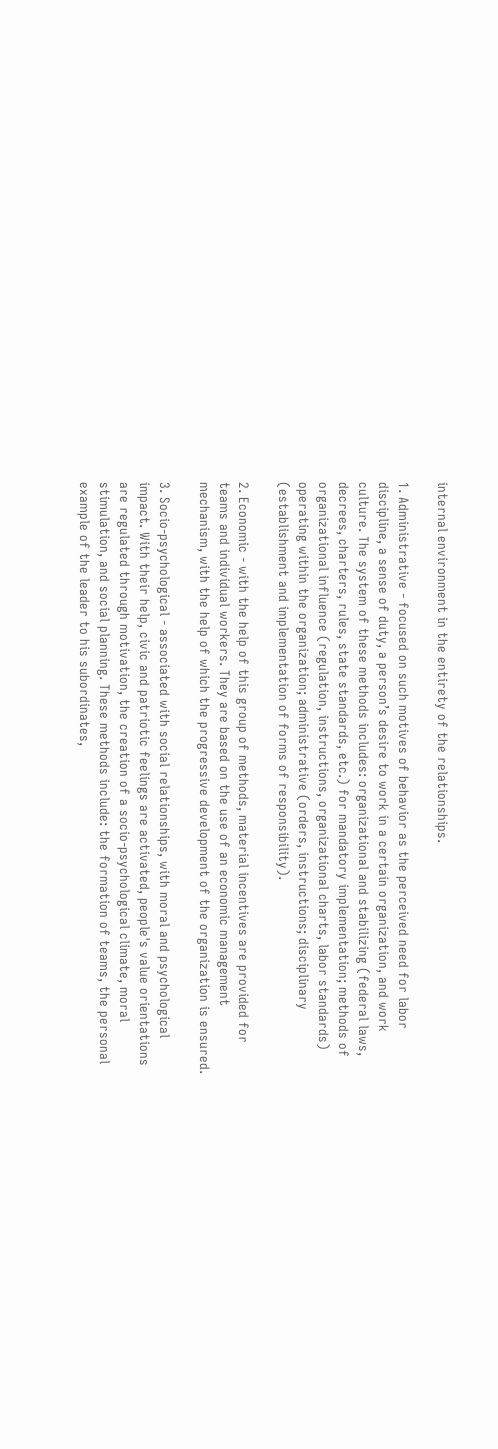internal environment in the entirety of the relationships.

1. Administrative - focused on such motives of behavior as the perceived need for labor discipline, a sense of duty, a person’s desire to work in a certain organization, and work culture. The system of these methods includes: organizational and stabilizing (federal laws, decrees, charters, rules, state standards, etc.) for mandatory implementation; methods of organizational influence (regulation, instructions, organizational charts, labor standards) operating within the organization; administrative (orders, instructions; disciplinary (establishment and implementation of forms of responsibility).

2. Economic - with the help of this group of methods, material incentives are provided for teams and individual workers. They are based on the use of an economic management mechanism, with the help of which the progressive development of the organization is ensured.

3. Socio-psychological - associated with social relationships, with moral and psychological impact. With their help, civic and patriotic feelings are activated, people's value orientations are regulated through motivation, the creation of a socio-psychological climate, moral stimulation, and social planning. These methods include: the formation of teams, the personal example of the leader to his subordinates,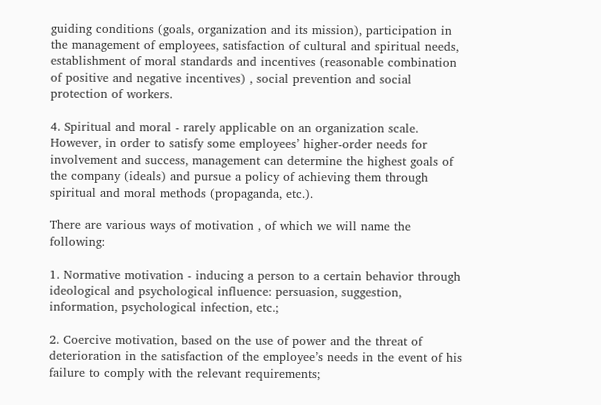guiding conditions (goals, organization and its mission), participation in the management of employees, satisfaction of cultural and spiritual needs, establishment of moral standards and incentives (reasonable combination of positive and negative incentives) , social prevention and social protection of workers.

4. Spiritual and moral - rarely applicable on an organization scale. However, in order to satisfy some employees’ higher-order needs for involvement and success, management can determine the highest goals of the company (ideals) and pursue a policy of achieving them through spiritual and moral methods (propaganda, etc.).

There are various ways of motivation , of which we will name the following:

1. Normative motivation - inducing a person to a certain behavior through ideological and psychological influence: persuasion, suggestion, information, psychological infection, etc.;

2. Coercive motivation, based on the use of power and the threat of deterioration in the satisfaction of the employee’s needs in the event of his failure to comply with the relevant requirements;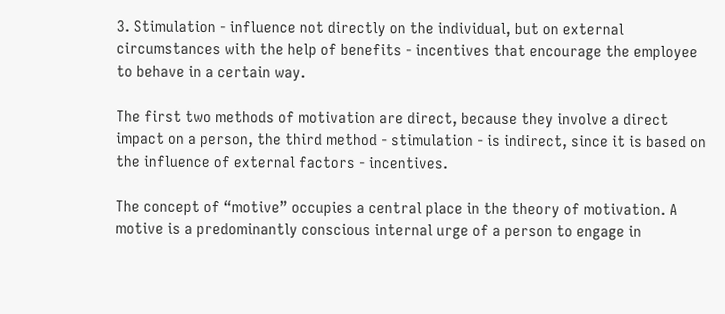3. Stimulation - influence not directly on the individual, but on external circumstances with the help of benefits - incentives that encourage the employee to behave in a certain way.

The first two methods of motivation are direct, because they involve a direct impact on a person, the third method - stimulation - is indirect, since it is based on the influence of external factors - incentives.

The concept of “motive” occupies a central place in the theory of motivation. A motive is a predominantly conscious internal urge of a person to engage in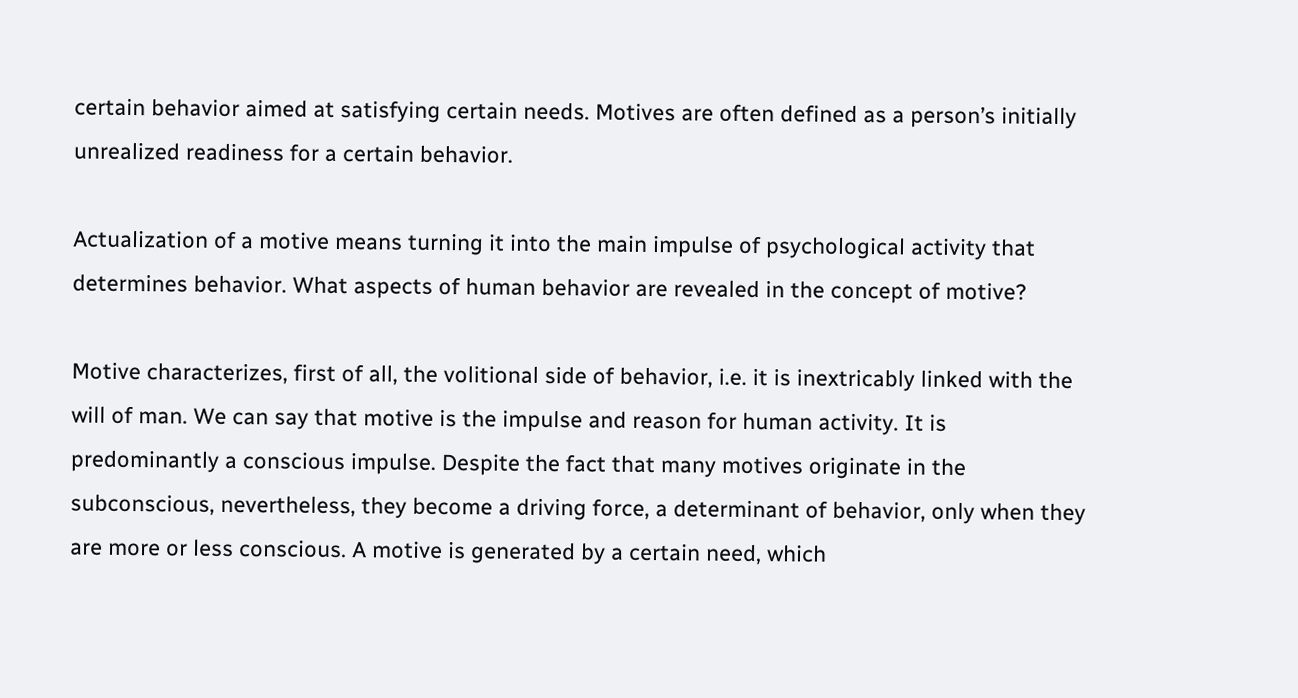certain behavior aimed at satisfying certain needs. Motives are often defined as a person’s initially unrealized readiness for a certain behavior.

Actualization of a motive means turning it into the main impulse of psychological activity that determines behavior. What aspects of human behavior are revealed in the concept of motive?

Motive characterizes, first of all, the volitional side of behavior, i.e. it is inextricably linked with the will of man. We can say that motive is the impulse and reason for human activity. It is predominantly a conscious impulse. Despite the fact that many motives originate in the subconscious, nevertheless, they become a driving force, a determinant of behavior, only when they are more or less conscious. A motive is generated by a certain need, which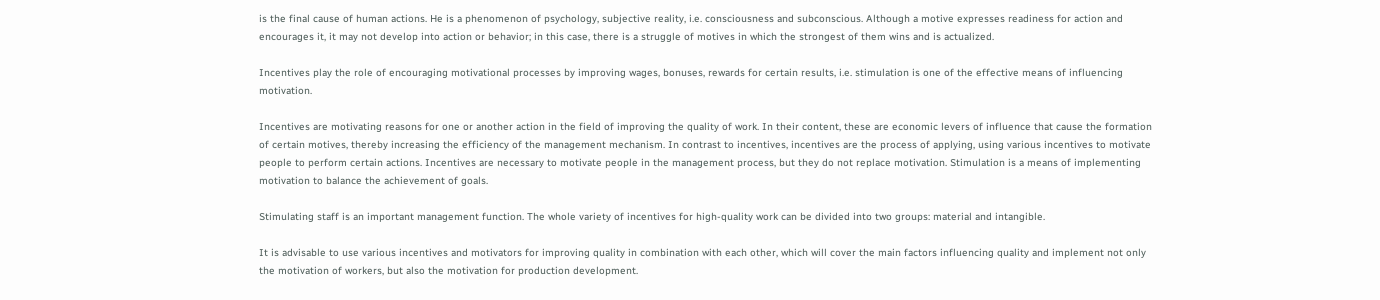is the final cause of human actions. He is a phenomenon of psychology, subjective reality, i.e. consciousness and subconscious. Although a motive expresses readiness for action and encourages it, it may not develop into action or behavior; in this case, there is a struggle of motives in which the strongest of them wins and is actualized.

Incentives play the role of encouraging motivational processes by improving wages, bonuses, rewards for certain results, i.e. stimulation is one of the effective means of influencing motivation.

Incentives are motivating reasons for one or another action in the field of improving the quality of work. In their content, these are economic levers of influence that cause the formation of certain motives, thereby increasing the efficiency of the management mechanism. In contrast to incentives, incentives are the process of applying, using various incentives to motivate people to perform certain actions. Incentives are necessary to motivate people in the management process, but they do not replace motivation. Stimulation is a means of implementing motivation to balance the achievement of goals.

Stimulating staff is an important management function. The whole variety of incentives for high-quality work can be divided into two groups: material and intangible.

It is advisable to use various incentives and motivators for improving quality in combination with each other, which will cover the main factors influencing quality and implement not only the motivation of workers, but also the motivation for production development.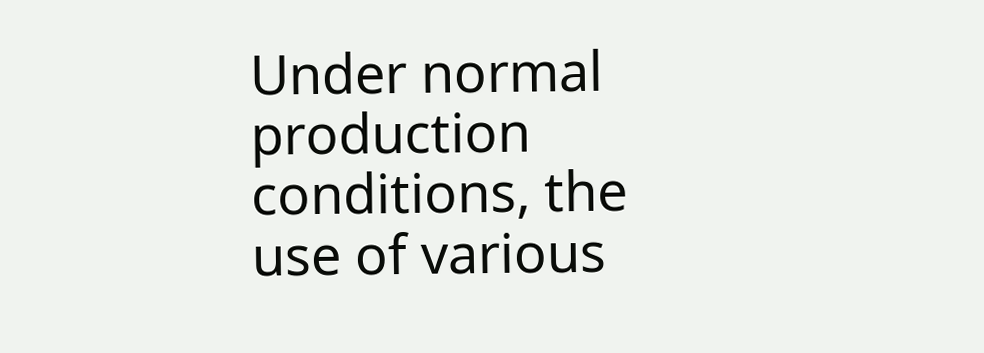Under normal production conditions, the use of various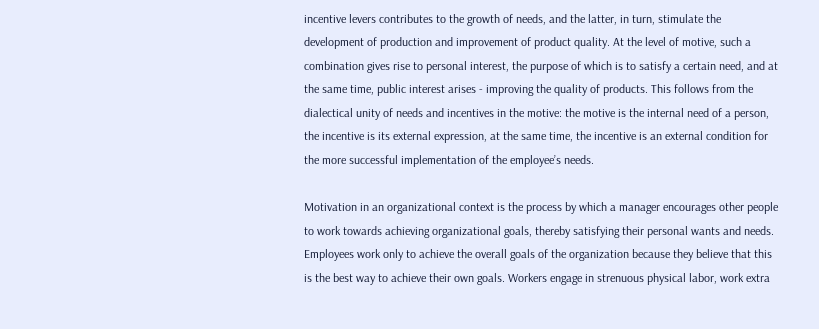incentive levers contributes to the growth of needs, and the latter, in turn, stimulate the development of production and improvement of product quality. At the level of motive, such a combination gives rise to personal interest, the purpose of which is to satisfy a certain need, and at the same time, public interest arises - improving the quality of products. This follows from the dialectical unity of needs and incentives in the motive: the motive is the internal need of a person, the incentive is its external expression, at the same time, the incentive is an external condition for the more successful implementation of the employee’s needs.

Motivation in an organizational context is the process by which a manager encourages other people to work towards achieving organizational goals, thereby satisfying their personal wants and needs. Employees work only to achieve the overall goals of the organization because they believe that this is the best way to achieve their own goals. Workers engage in strenuous physical labor, work extra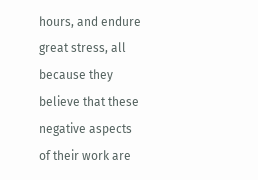hours, and endure great stress, all because they believe that these negative aspects of their work are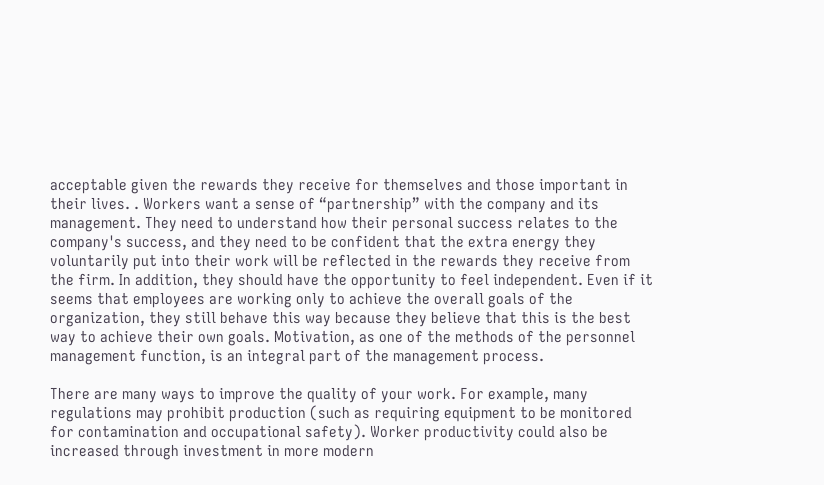acceptable given the rewards they receive for themselves and those important in their lives. . Workers want a sense of “partnership” with the company and its management. They need to understand how their personal success relates to the company's success, and they need to be confident that the extra energy they voluntarily put into their work will be reflected in the rewards they receive from the firm. In addition, they should have the opportunity to feel independent. Even if it seems that employees are working only to achieve the overall goals of the organization, they still behave this way because they believe that this is the best way to achieve their own goals. Motivation, as one of the methods of the personnel management function, is an integral part of the management process.

There are many ways to improve the quality of your work. For example, many regulations may prohibit production (such as requiring equipment to be monitored for contamination and occupational safety). Worker productivity could also be increased through investment in more modern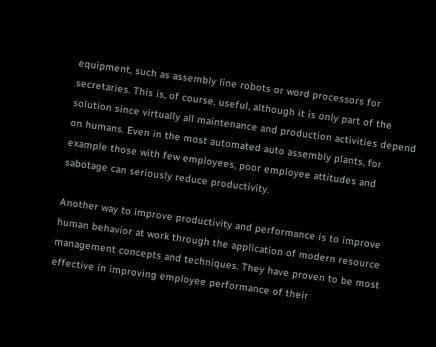equipment, such as assembly line robots or word processors for secretaries. This is, of course, useful, although it is only part of the solution since virtually all maintenance and production activities depend on humans. Even in the most automated auto assembly plants, for example those with few employees, poor employee attitudes and sabotage can seriously reduce productivity.

Another way to improve productivity and performance is to improve human behavior at work through the application of modern resource management concepts and techniques. They have proven to be most effective in improving employee performance of their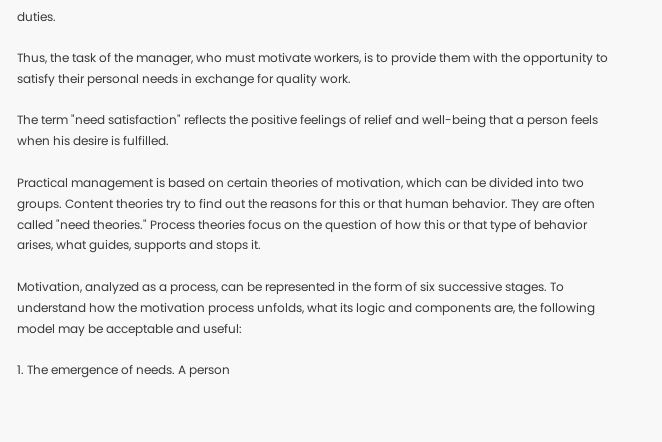duties.

Thus, the task of the manager, who must motivate workers, is to provide them with the opportunity to satisfy their personal needs in exchange for quality work.

The term "need satisfaction" reflects the positive feelings of relief and well-being that a person feels when his desire is fulfilled.

Practical management is based on certain theories of motivation, which can be divided into two groups. Content theories try to find out the reasons for this or that human behavior. They are often called "need theories." Process theories focus on the question of how this or that type of behavior arises, what guides, supports and stops it.

Motivation, analyzed as a process, can be represented in the form of six successive stages. To understand how the motivation process unfolds, what its logic and components are, the following model may be acceptable and useful:

1. The emergence of needs. A person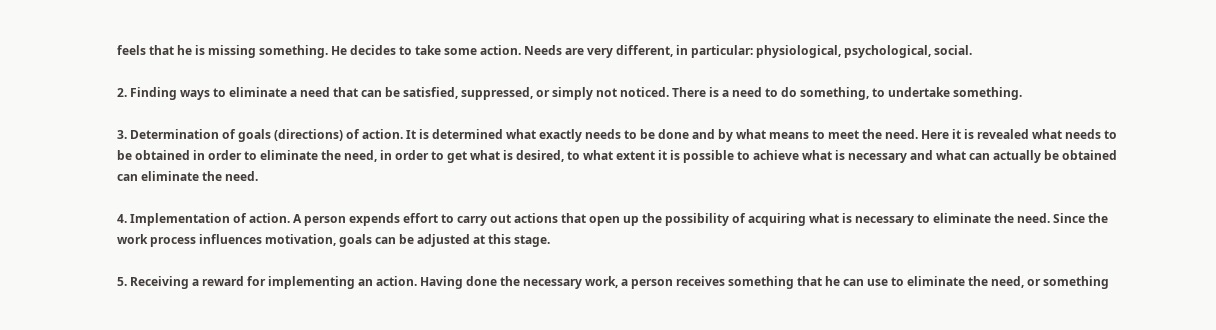feels that he is missing something. He decides to take some action. Needs are very different, in particular: physiological, psychological, social.

2. Finding ways to eliminate a need that can be satisfied, suppressed, or simply not noticed. There is a need to do something, to undertake something.

3. Determination of goals (directions) of action. It is determined what exactly needs to be done and by what means to meet the need. Here it is revealed what needs to be obtained in order to eliminate the need, in order to get what is desired, to what extent it is possible to achieve what is necessary and what can actually be obtained can eliminate the need.

4. Implementation of action. A person expends effort to carry out actions that open up the possibility of acquiring what is necessary to eliminate the need. Since the work process influences motivation, goals can be adjusted at this stage.

5. Receiving a reward for implementing an action. Having done the necessary work, a person receives something that he can use to eliminate the need, or something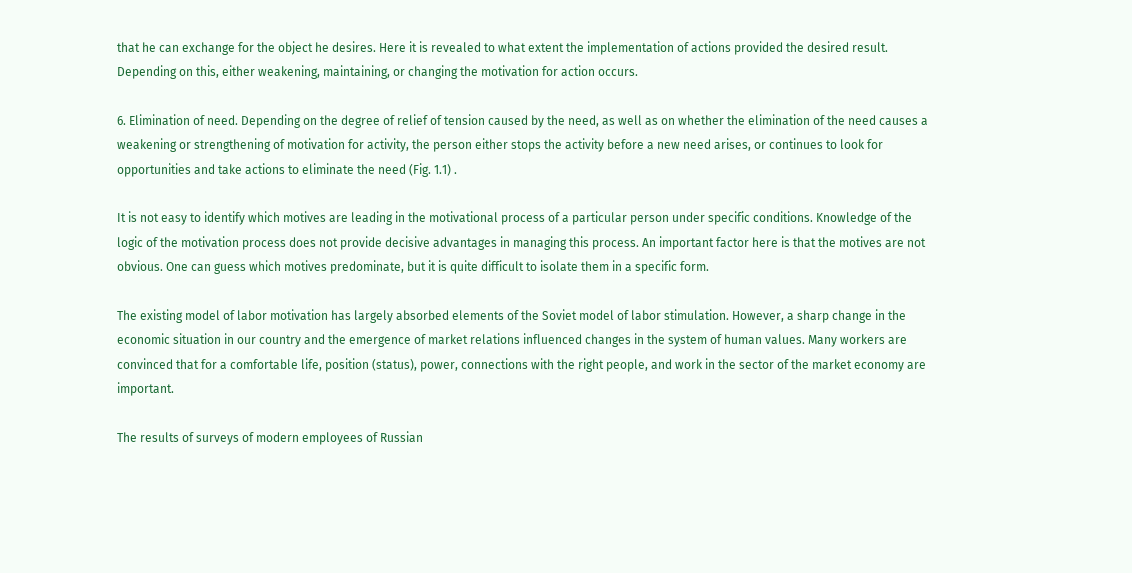that he can exchange for the object he desires. Here it is revealed to what extent the implementation of actions provided the desired result. Depending on this, either weakening, maintaining, or changing the motivation for action occurs.

6. Elimination of need. Depending on the degree of relief of tension caused by the need, as well as on whether the elimination of the need causes a weakening or strengthening of motivation for activity, the person either stops the activity before a new need arises, or continues to look for opportunities and take actions to eliminate the need (Fig. 1.1) .

It is not easy to identify which motives are leading in the motivational process of a particular person under specific conditions. Knowledge of the logic of the motivation process does not provide decisive advantages in managing this process. An important factor here is that the motives are not obvious. One can guess which motives predominate, but it is quite difficult to isolate them in a specific form.

The existing model of labor motivation has largely absorbed elements of the Soviet model of labor stimulation. However, a sharp change in the economic situation in our country and the emergence of market relations influenced changes in the system of human values. Many workers are convinced that for a comfortable life, position (status), power, connections with the right people, and work in the sector of the market economy are important.

The results of surveys of modern employees of Russian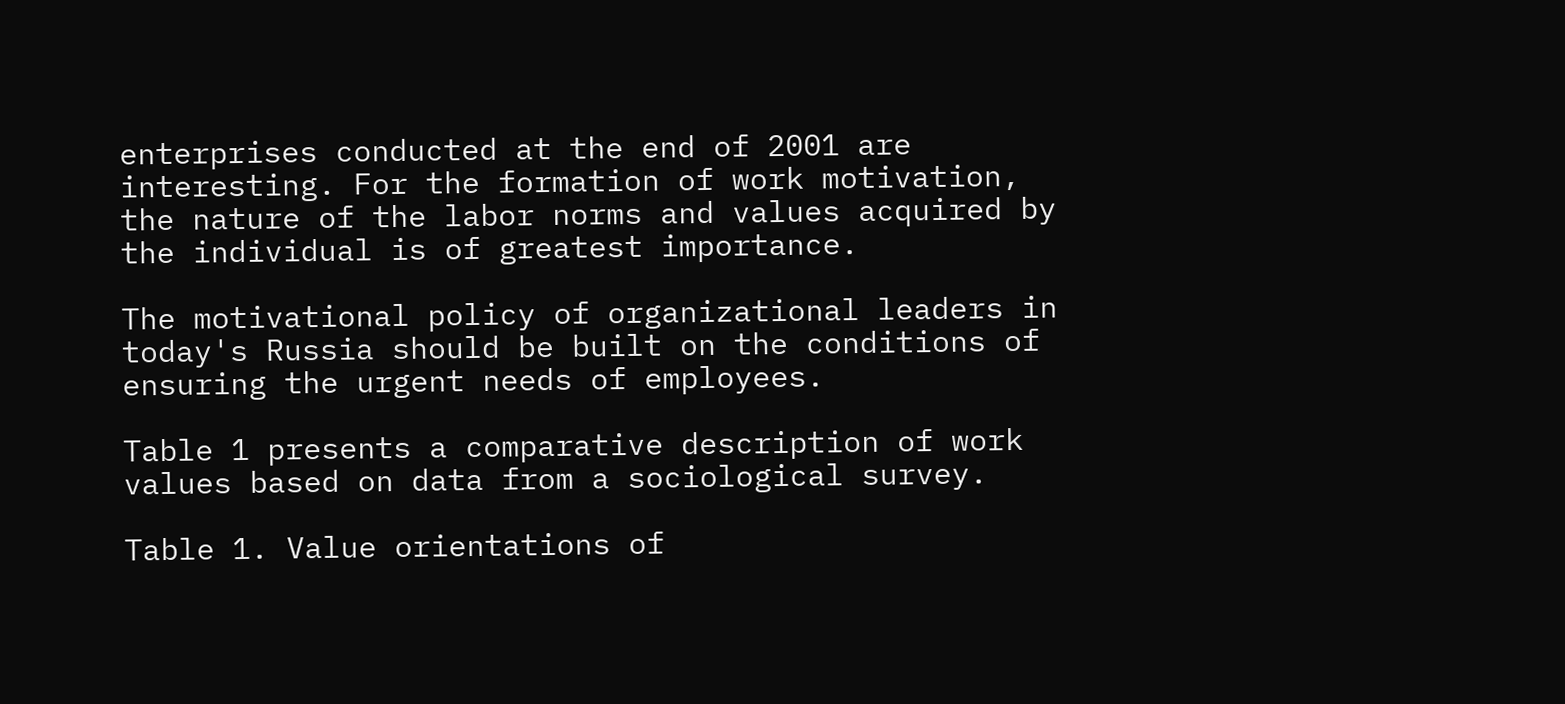enterprises conducted at the end of 2001 are interesting. For the formation of work motivation, the nature of the labor norms and values acquired by the individual is of greatest importance.

The motivational policy of organizational leaders in today's Russia should be built on the conditions of ensuring the urgent needs of employees.

Table 1 presents a comparative description of work values based on data from a sociological survey.

Table 1. Value orientations of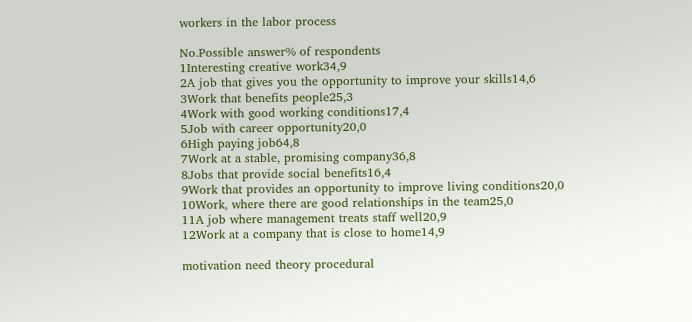workers in the labor process

No.Possible answer% of respondents
1Interesting creative work34,9
2A job that gives you the opportunity to improve your skills14,6
3Work that benefits people25,3
4Work with good working conditions17,4
5Job with career opportunity20,0
6High paying job64,8
7Work at a stable, promising company36,8
8Jobs that provide social benefits16,4
9Work that provides an opportunity to improve living conditions20,0
10Work, where there are good relationships in the team25,0
11A job where management treats staff well20,9
12Work at a company that is close to home14,9

motivation need theory procedural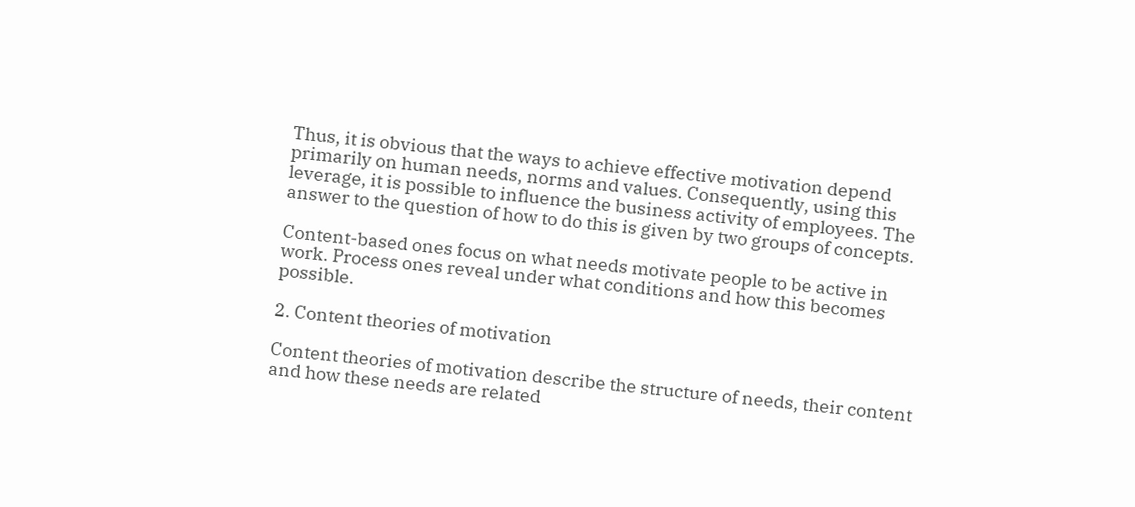Thus, it is obvious that the ways to achieve effective motivation depend primarily on human needs, norms and values. Consequently, using this leverage, it is possible to influence the business activity of employees. The answer to the question of how to do this is given by two groups of concepts.

Content-based ones focus on what needs motivate people to be active in work. Process ones reveal under what conditions and how this becomes possible.

2. Content theories of motivation

Content theories of motivation describe the structure of needs, their content and how these needs are related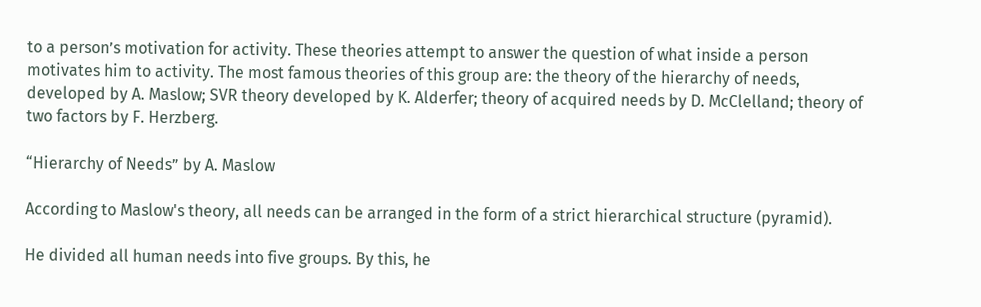to a person’s motivation for activity. These theories attempt to answer the question of what inside a person motivates him to activity. The most famous theories of this group are: the theory of the hierarchy of needs, developed by A. Maslow; SVR theory developed by K. Alderfer; theory of acquired needs by D. McClelland; theory of two factors by F. Herzberg.

“Hierarchy of Needs” by A. Maslow

According to Maslow's theory, all needs can be arranged in the form of a strict hierarchical structure (pyramid).

He divided all human needs into five groups. By this, he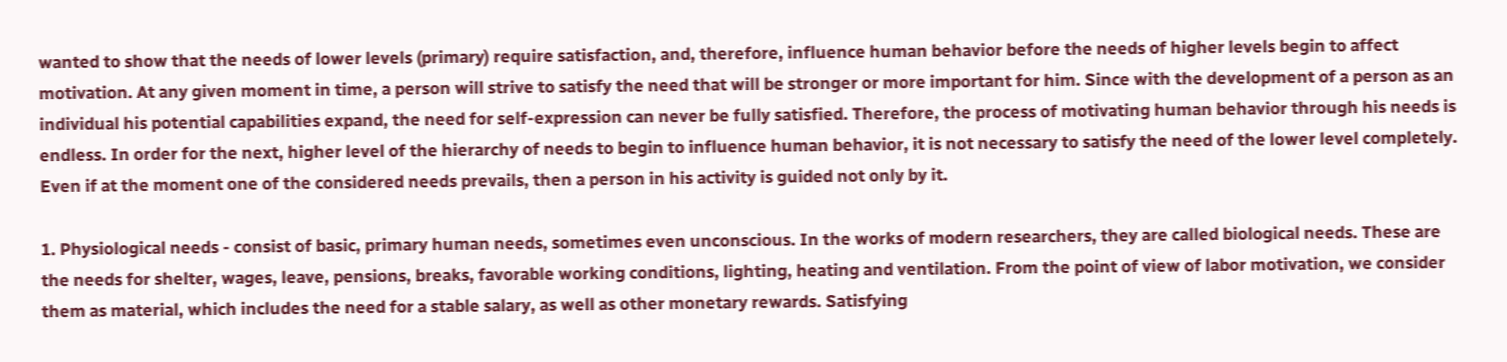wanted to show that the needs of lower levels (primary) require satisfaction, and, therefore, influence human behavior before the needs of higher levels begin to affect motivation. At any given moment in time, a person will strive to satisfy the need that will be stronger or more important for him. Since with the development of a person as an individual his potential capabilities expand, the need for self-expression can never be fully satisfied. Therefore, the process of motivating human behavior through his needs is endless. In order for the next, higher level of the hierarchy of needs to begin to influence human behavior, it is not necessary to satisfy the need of the lower level completely. Even if at the moment one of the considered needs prevails, then a person in his activity is guided not only by it.

1. Physiological needs - consist of basic, primary human needs, sometimes even unconscious. In the works of modern researchers, they are called biological needs. These are the needs for shelter, wages, leave, pensions, breaks, favorable working conditions, lighting, heating and ventilation. From the point of view of labor motivation, we consider them as material, which includes the need for a stable salary, as well as other monetary rewards. Satisfying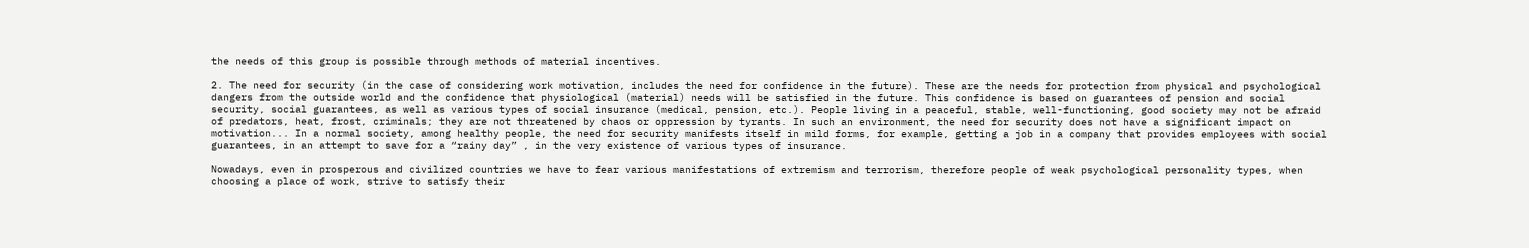the needs of this group is possible through methods of material incentives.

2. The need for security (in the case of considering work motivation, includes the need for confidence in the future). These are the needs for protection from physical and psychological dangers from the outside world and the confidence that physiological (material) needs will be satisfied in the future. This confidence is based on guarantees of pension and social security, social guarantees, as well as various types of social insurance (medical, pension, etc.). People living in a peaceful, stable, well-functioning, good society may not be afraid of predators, heat, frost, criminals; they are not threatened by chaos or oppression by tyrants. In such an environment, the need for security does not have a significant impact on motivation... In a normal society, among healthy people, the need for security manifests itself in mild forms, for example, getting a job in a company that provides employees with social guarantees, in an attempt to save for a “rainy day” , in the very existence of various types of insurance.

Nowadays, even in prosperous and civilized countries we have to fear various manifestations of extremism and terrorism, therefore people of weak psychological personality types, when choosing a place of work, strive to satisfy their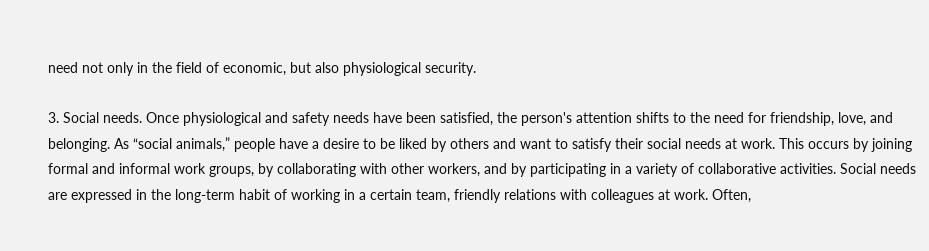need not only in the field of economic, but also physiological security.

3. Social needs. Once physiological and safety needs have been satisfied, the person's attention shifts to the need for friendship, love, and belonging. As “social animals,” people have a desire to be liked by others and want to satisfy their social needs at work. This occurs by joining formal and informal work groups, by collaborating with other workers, and by participating in a variety of collaborative activities. Social needs are expressed in the long-term habit of working in a certain team, friendly relations with colleagues at work. Often,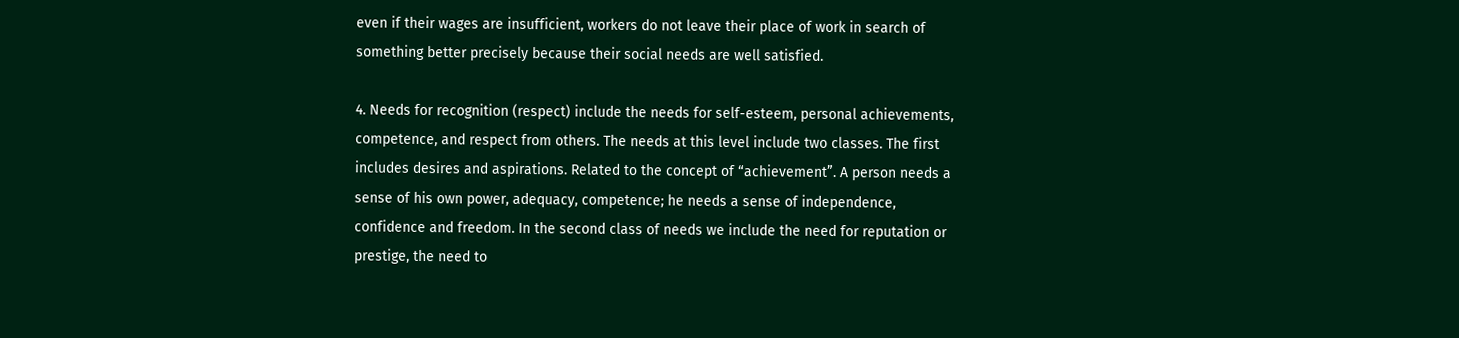even if their wages are insufficient, workers do not leave their place of work in search of something better precisely because their social needs are well satisfied.

4. Needs for recognition (respect) include the needs for self-esteem, personal achievements, competence, and respect from others. The needs at this level include two classes. The first includes desires and aspirations. Related to the concept of “achievement”. A person needs a sense of his own power, adequacy, competence; he needs a sense of independence, confidence and freedom. In the second class of needs we include the need for reputation or prestige, the need to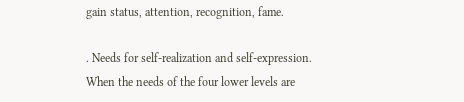gain status, attention, recognition, fame.

. Needs for self-realization and self-expression. When the needs of the four lower levels are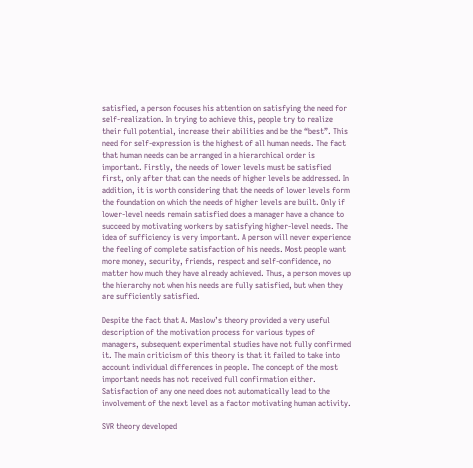satisfied, a person focuses his attention on satisfying the need for self-realization. In trying to achieve this, people try to realize their full potential, increase their abilities and be the “best”. This need for self-expression is the highest of all human needs. The fact that human needs can be arranged in a hierarchical order is important. Firstly, the needs of lower levels must be satisfied first, only after that can the needs of higher levels be addressed. In addition, it is worth considering that the needs of lower levels form the foundation on which the needs of higher levels are built. Only if lower-level needs remain satisfied does a manager have a chance to succeed by motivating workers by satisfying higher-level needs. The idea of sufficiency is very important. A person will never experience the feeling of complete satisfaction of his needs. Most people want more money, security, friends, respect and self-confidence, no matter how much they have already achieved. Thus, a person moves up the hierarchy not when his needs are fully satisfied, but when they are sufficiently satisfied.

Despite the fact that A. Maslow’s theory provided a very useful description of the motivation process for various types of managers, subsequent experimental studies have not fully confirmed it. The main criticism of this theory is that it failed to take into account individual differences in people. The concept of the most important needs has not received full confirmation either. Satisfaction of any one need does not automatically lead to the involvement of the next level as a factor motivating human activity.

SVR theory developed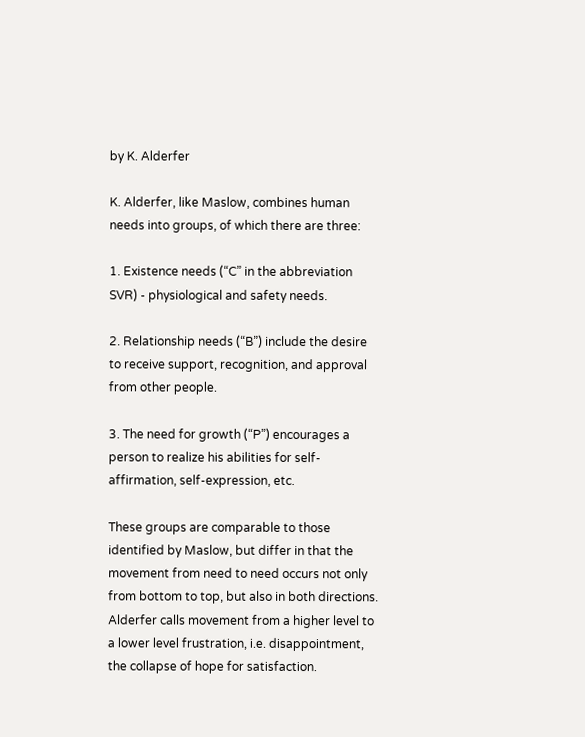by K. Alderfer

K. Alderfer, like Maslow, combines human needs into groups, of which there are three:

1. Existence needs (“C” in the abbreviation SVR) - physiological and safety needs.

2. Relationship needs (“B”) include the desire to receive support, recognition, and approval from other people.

3. The need for growth (“P”) encourages a person to realize his abilities for self-affirmation, self-expression, etc.

These groups are comparable to those identified by Maslow, but differ in that the movement from need to need occurs not only from bottom to top, but also in both directions. Alderfer calls movement from a higher level to a lower level frustration, i.e. disappointment, the collapse of hope for satisfaction.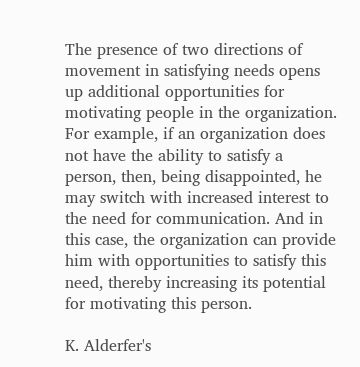The presence of two directions of movement in satisfying needs opens up additional opportunities for motivating people in the organization. For example, if an organization does not have the ability to satisfy a person, then, being disappointed, he may switch with increased interest to the need for communication. And in this case, the organization can provide him with opportunities to satisfy this need, thereby increasing its potential for motivating this person.

K. Alderfer's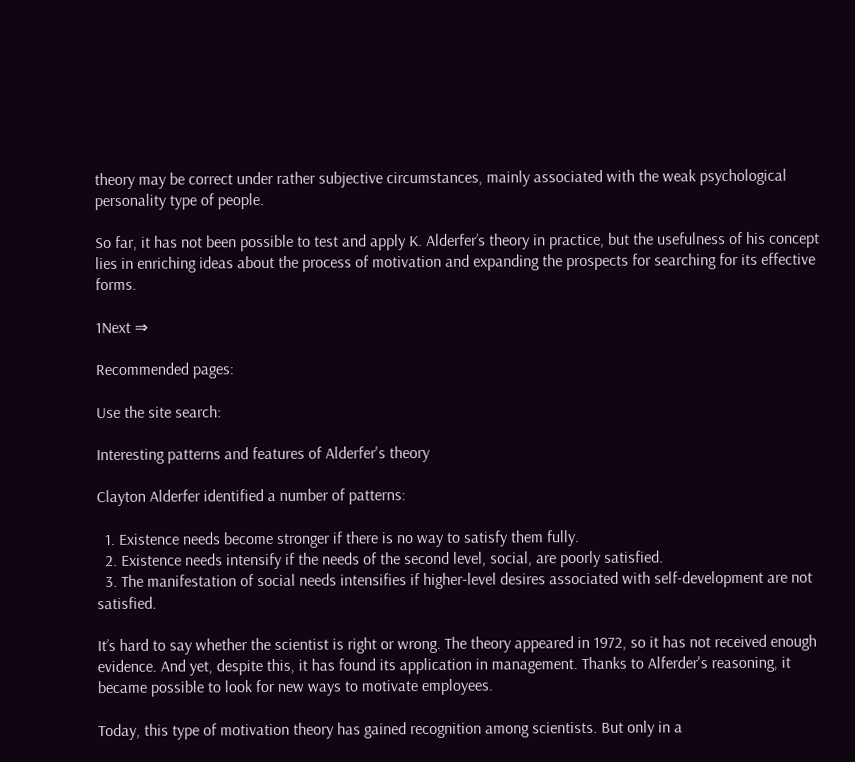theory may be correct under rather subjective circumstances, mainly associated with the weak psychological personality type of people.

So far, it has not been possible to test and apply K. Alderfer’s theory in practice, but the usefulness of his concept lies in enriching ideas about the process of motivation and expanding the prospects for searching for its effective forms.

1Next ⇒

Recommended pages:

Use the site search:

Interesting patterns and features of Alderfer's theory

Clayton Alderfer identified a number of patterns:

  1. Existence needs become stronger if there is no way to satisfy them fully.
  2. Existence needs intensify if the needs of the second level, social, are poorly satisfied.
  3. The manifestation of social needs intensifies if higher-level desires associated with self-development are not satisfied.

It’s hard to say whether the scientist is right or wrong. The theory appeared in 1972, so it has not received enough evidence. And yet, despite this, it has found its application in management. Thanks to Alferder's reasoning, it became possible to look for new ways to motivate employees.

Today, this type of motivation theory has gained recognition among scientists. But only in a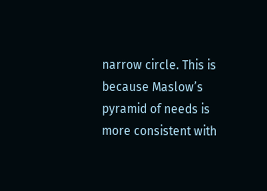narrow circle. This is because Maslow’s pyramid of needs is more consistent with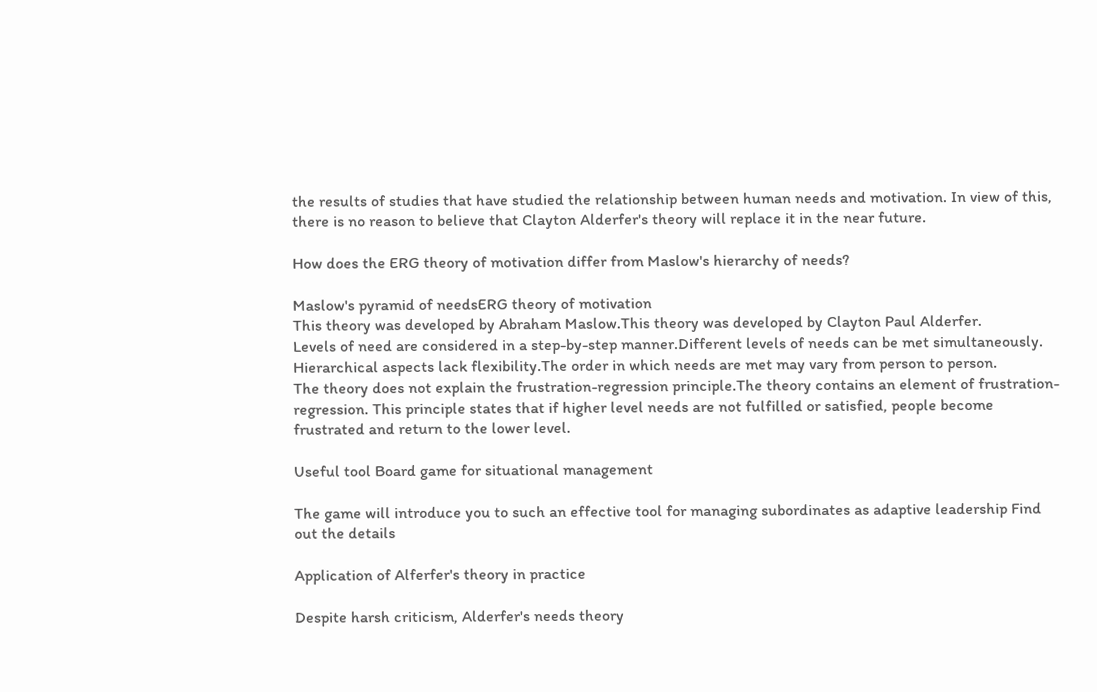the results of studies that have studied the relationship between human needs and motivation. In view of this, there is no reason to believe that Clayton Alderfer's theory will replace it in the near future.

How does the ERG theory of motivation differ from Maslow's hierarchy of needs?

Maslow's pyramid of needsERG theory of motivation
This theory was developed by Abraham Maslow.This theory was developed by Clayton Paul Alderfer.
Levels of need are considered in a step-by-step manner.Different levels of needs can be met simultaneously.
Hierarchical aspects lack flexibility.The order in which needs are met may vary from person to person.
The theory does not explain the frustration-regression principle.The theory contains an element of frustration-regression. This principle states that if higher level needs are not fulfilled or satisfied, people become frustrated and return to the lower level.

Useful tool Board game for situational management

The game will introduce you to such an effective tool for managing subordinates as adaptive leadership Find out the details

Application of Alferfer's theory in practice

Despite harsh criticism, Alderfer's needs theory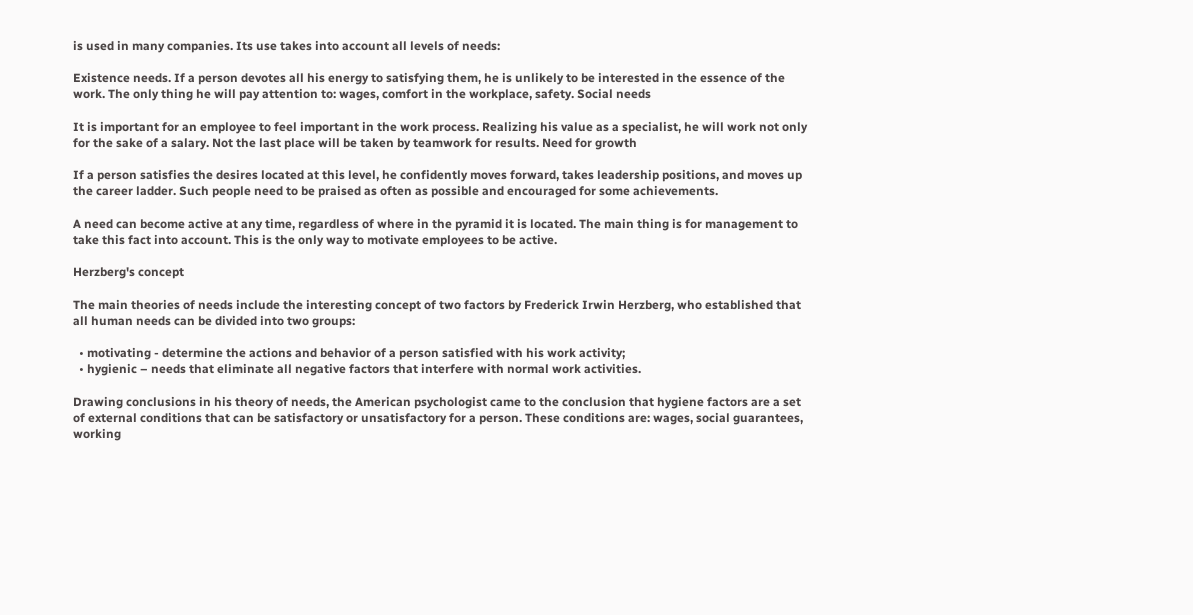is used in many companies. Its use takes into account all levels of needs:

Existence needs. If a person devotes all his energy to satisfying them, he is unlikely to be interested in the essence of the work. The only thing he will pay attention to: wages, comfort in the workplace, safety. Social needs

It is important for an employee to feel important in the work process. Realizing his value as a specialist, he will work not only for the sake of a salary. Not the last place will be taken by teamwork for results. Need for growth

If a person satisfies the desires located at this level, he confidently moves forward, takes leadership positions, and moves up the career ladder. Such people need to be praised as often as possible and encouraged for some achievements.

A need can become active at any time, regardless of where in the pyramid it is located. The main thing is for management to take this fact into account. This is the only way to motivate employees to be active.

Herzberg's concept

The main theories of needs include the interesting concept of two factors by Frederick Irwin Herzberg, who established that all human needs can be divided into two groups:

  • motivating - determine the actions and behavior of a person satisfied with his work activity;
  • hygienic – needs that eliminate all negative factors that interfere with normal work activities.

Drawing conclusions in his theory of needs, the American psychologist came to the conclusion that hygiene factors are a set of external conditions that can be satisfactory or unsatisfactory for a person. These conditions are: wages, social guarantees, working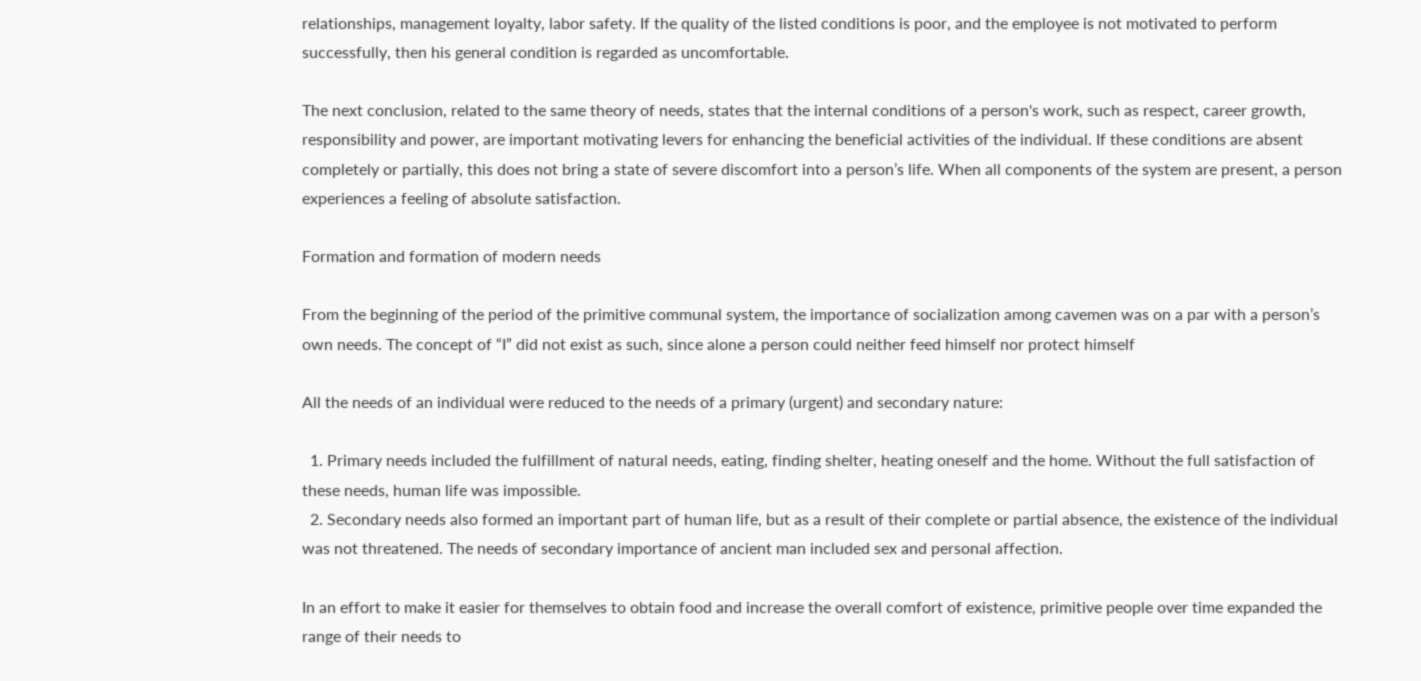relationships, management loyalty, labor safety. If the quality of the listed conditions is poor, and the employee is not motivated to perform successfully, then his general condition is regarded as uncomfortable.

The next conclusion, related to the same theory of needs, states that the internal conditions of a person's work, such as respect, career growth, responsibility and power, are important motivating levers for enhancing the beneficial activities of the individual. If these conditions are absent completely or partially, this does not bring a state of severe discomfort into a person’s life. When all components of the system are present, a person experiences a feeling of absolute satisfaction.

Formation and formation of modern needs

From the beginning of the period of the primitive communal system, the importance of socialization among cavemen was on a par with a person’s own needs. The concept of “I” did not exist as such, since alone a person could neither feed himself nor protect himself

All the needs of an individual were reduced to the needs of a primary (urgent) and secondary nature:

  1. Primary needs included the fulfillment of natural needs, eating, finding shelter, heating oneself and the home. Without the full satisfaction of these needs, human life was impossible.
  2. Secondary needs also formed an important part of human life, but as a result of their complete or partial absence, the existence of the individual was not threatened. The needs of secondary importance of ancient man included sex and personal affection.

In an effort to make it easier for themselves to obtain food and increase the overall comfort of existence, primitive people over time expanded the range of their needs to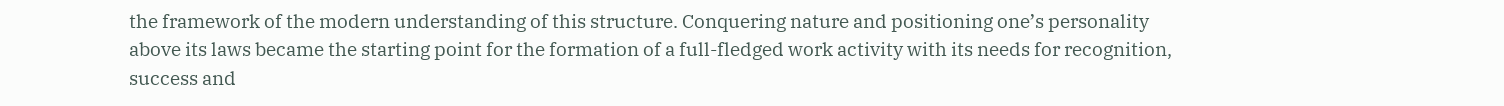the framework of the modern understanding of this structure. Conquering nature and positioning one’s personality above its laws became the starting point for the formation of a full-fledged work activity with its needs for recognition, success and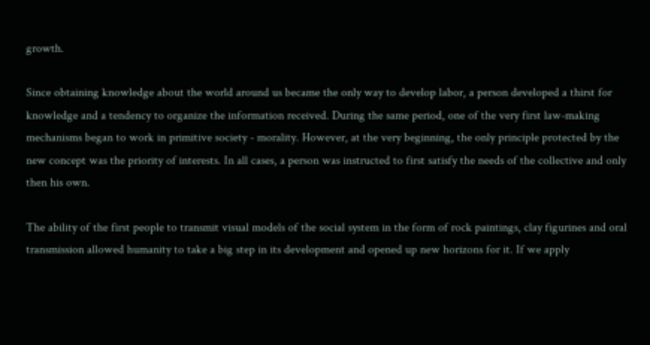growth.

Since obtaining knowledge about the world around us became the only way to develop labor, a person developed a thirst for knowledge and a tendency to organize the information received. During the same period, one of the very first law-making mechanisms began to work in primitive society - morality. However, at the very beginning, the only principle protected by the new concept was the priority of interests. In all cases, a person was instructed to first satisfy the needs of the collective and only then his own.

The ability of the first people to transmit visual models of the social system in the form of rock paintings, clay figurines and oral transmission allowed humanity to take a big step in its development and opened up new horizons for it. If we apply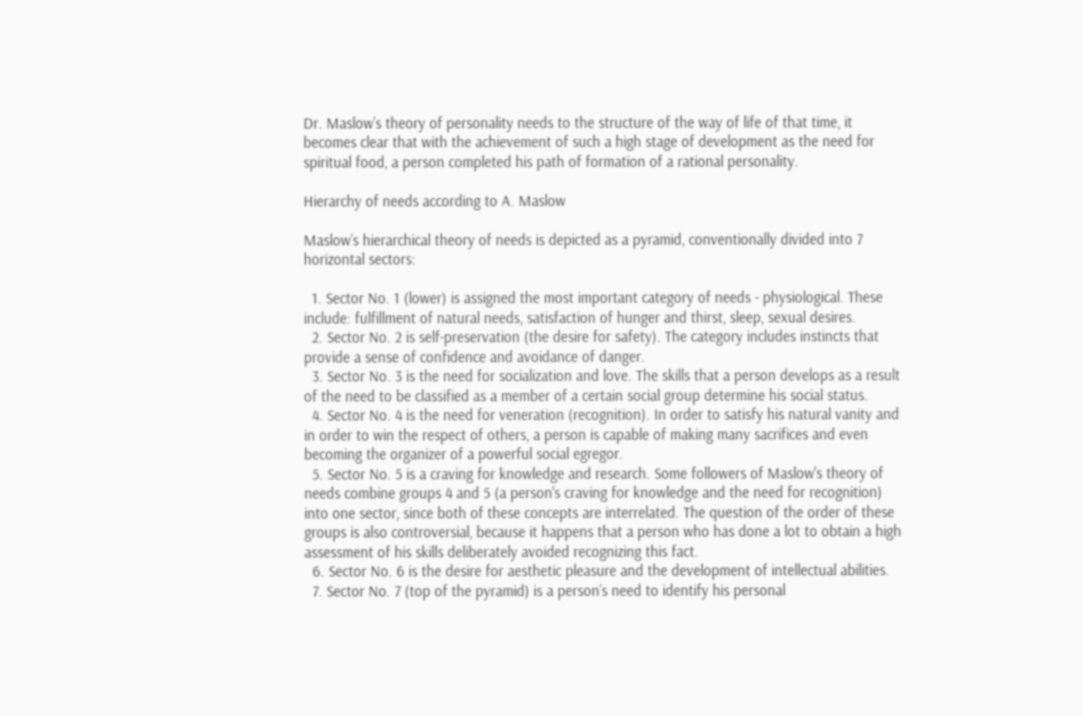Dr. Maslow’s theory of personality needs to the structure of the way of life of that time, it becomes clear that with the achievement of such a high stage of development as the need for spiritual food, a person completed his path of formation of a rational personality.

Hierarchy of needs according to A. Maslow

Maslow’s hierarchical theory of needs is depicted as a pyramid, conventionally divided into 7 horizontal sectors:

  1. Sector No. 1 (lower) is assigned the most important category of needs - physiological. These include: fulfillment of natural needs, satisfaction of hunger and thirst, sleep, sexual desires.
  2. Sector No. 2 is self-preservation (the desire for safety). The category includes instincts that provide a sense of confidence and avoidance of danger.
  3. Sector No. 3 is the need for socialization and love. The skills that a person develops as a result of the need to be classified as a member of a certain social group determine his social status.
  4. Sector No. 4 is the need for veneration (recognition). In order to satisfy his natural vanity and in order to win the respect of others, a person is capable of making many sacrifices and even becoming the organizer of a powerful social egregor.
  5. Sector No. 5 is a craving for knowledge and research. Some followers of Maslow's theory of needs combine groups 4 and 5 (a person's craving for knowledge and the need for recognition) into one sector, since both of these concepts are interrelated. The question of the order of these groups is also controversial, because it happens that a person who has done a lot to obtain a high assessment of his skills deliberately avoided recognizing this fact.
  6. Sector No. 6 is the desire for aesthetic pleasure and the development of intellectual abilities.
  7. Sector No. 7 (top of the pyramid) is a person’s need to identify his personal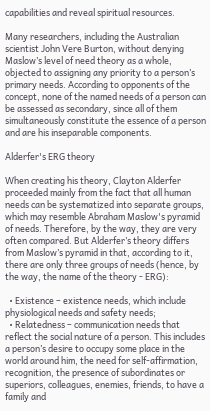capabilities and reveal spiritual resources.

Many researchers, including the Australian scientist John Vere Burton, without denying Maslow’s level of need theory as a whole, objected to assigning any priority to a person’s primary needs. According to opponents of the concept, none of the named needs of a person can be assessed as secondary, since all of them simultaneously constitute the essence of a person and are his inseparable components.

Alderfer's ERG theory

When creating his theory, Clayton Alderfer proceeded mainly from the fact that all human needs can be systematized into separate groups, which may resemble Abraham Maslow's pyramid of needs. Therefore, by the way, they are very often compared. But Alderfer’s theory differs from Maslow’s pyramid in that, according to it, there are only three groups of needs (hence, by the way, the name of the theory - ERG):

  • Existence – existence needs, which include physiological needs and safety needs;
  • Relatedness – communication needs that reflect the social nature of a person. This includes a person’s desire to occupy some place in the world around him, the need for self-affirmation, recognition, the presence of subordinates or superiors, colleagues, enemies, friends, to have a family and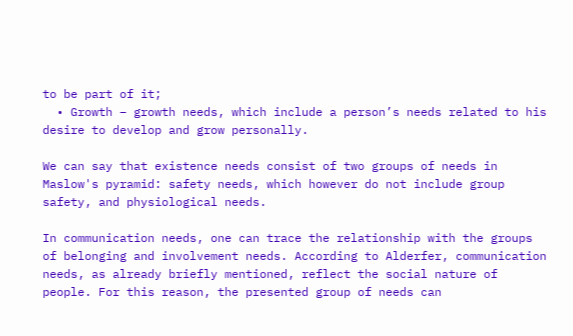to be part of it;
  • Growth – growth needs, which include a person’s needs related to his desire to develop and grow personally.

We can say that existence needs consist of two groups of needs in Maslow's pyramid: safety needs, which however do not include group safety, and physiological needs.

In communication needs, one can trace the relationship with the groups of belonging and involvement needs. According to Alderfer, communication needs, as already briefly mentioned, reflect the social nature of people. For this reason, the presented group of needs can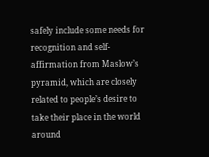safely include some needs for recognition and self-affirmation from Maslow’s pyramid, which are closely related to people’s desire to take their place in the world around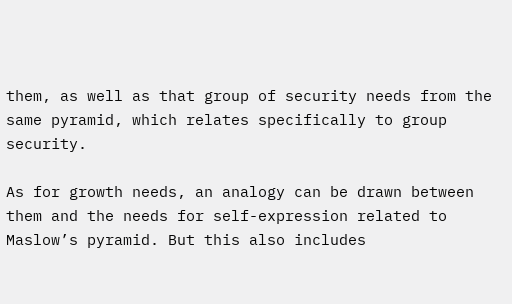them, as well as that group of security needs from the same pyramid, which relates specifically to group security.

As for growth needs, an analogy can be drawn between them and the needs for self-expression related to Maslow’s pyramid. But this also includes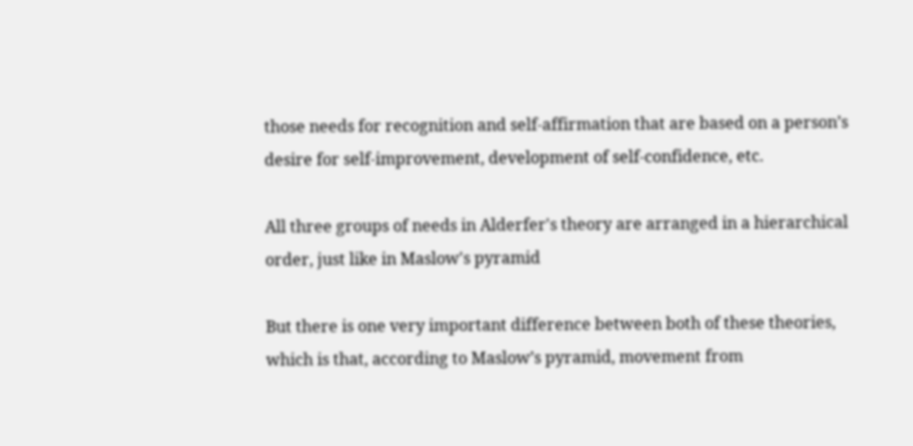those needs for recognition and self-affirmation that are based on a person’s desire for self-improvement, development of self-confidence, etc.

All three groups of needs in Alderfer's theory are arranged in a hierarchical order, just like in Maslow's pyramid

But there is one very important difference between both of these theories, which is that, according to Maslow’s pyramid, movement from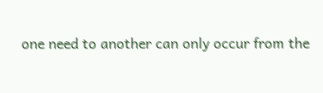one need to another can only occur from the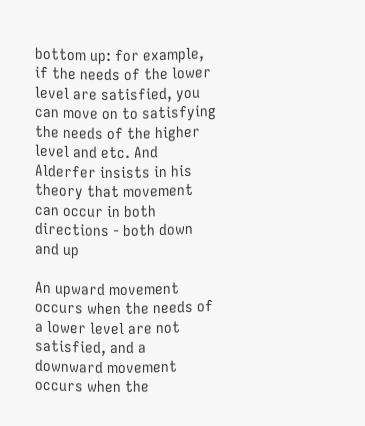bottom up: for example, if the needs of the lower level are satisfied, you can move on to satisfying the needs of the higher level and etc. And Alderfer insists in his theory that movement can occur in both directions - both down and up

An upward movement occurs when the needs of a lower level are not satisfied, and a downward movement occurs when the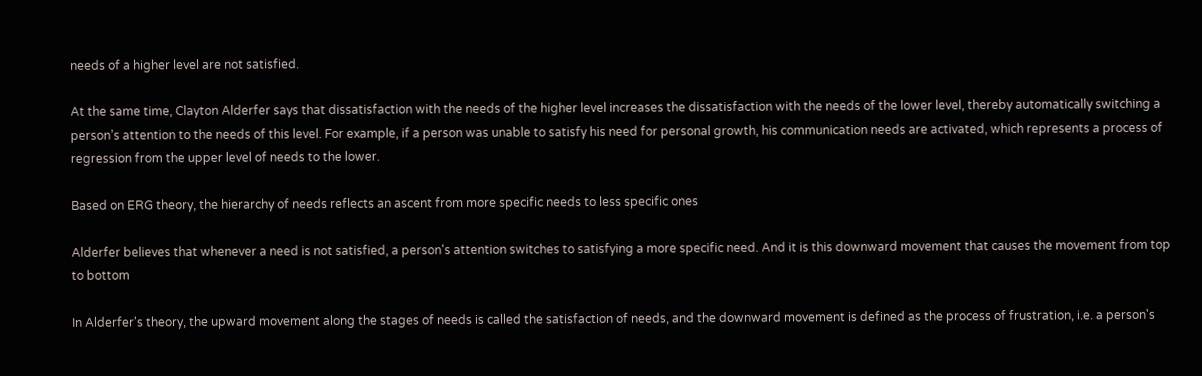needs of a higher level are not satisfied.

At the same time, Clayton Alderfer says that dissatisfaction with the needs of the higher level increases the dissatisfaction with the needs of the lower level, thereby automatically switching a person’s attention to the needs of this level. For example, if a person was unable to satisfy his need for personal growth, his communication needs are activated, which represents a process of regression from the upper level of needs to the lower.

Based on ERG theory, the hierarchy of needs reflects an ascent from more specific needs to less specific ones

Alderfer believes that whenever a need is not satisfied, a person's attention switches to satisfying a more specific need. And it is this downward movement that causes the movement from top to bottom

In Alderfer's theory, the upward movement along the stages of needs is called the satisfaction of needs, and the downward movement is defined as the process of frustration, i.e. a person's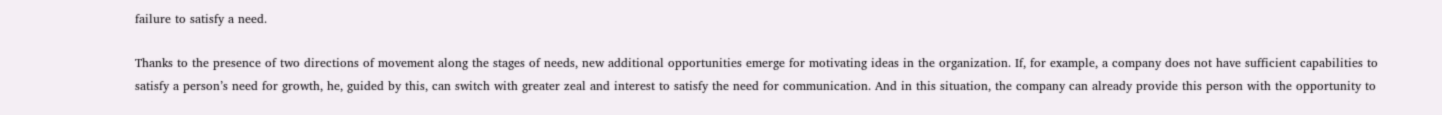failure to satisfy a need.

Thanks to the presence of two directions of movement along the stages of needs, new additional opportunities emerge for motivating ideas in the organization. If, for example, a company does not have sufficient capabilities to satisfy a person’s need for growth, he, guided by this, can switch with greater zeal and interest to satisfy the need for communication. And in this situation, the company can already provide this person with the opportunity to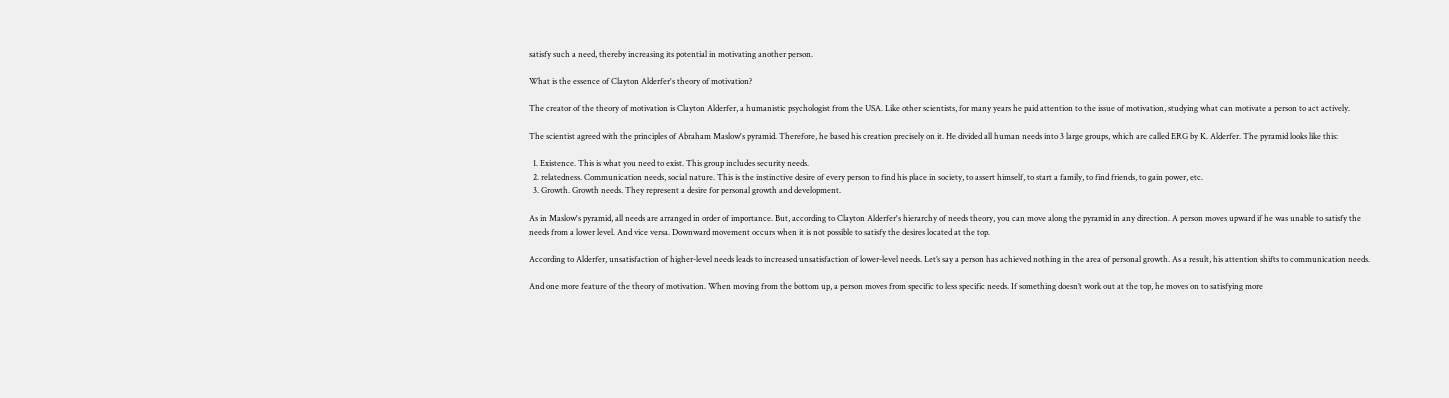satisfy such a need, thereby increasing its potential in motivating another person.

What is the essence of Clayton Alderfer's theory of motivation?

The creator of the theory of motivation is Clayton Alderfer, a humanistic psychologist from the USA. Like other scientists, for many years he paid attention to the issue of motivation, studying what can motivate a person to act actively.

The scientist agreed with the principles of Abraham Maslow's pyramid. Therefore, he based his creation precisely on it. He divided all human needs into 3 large groups, which are called ERG by K. Alderfer. The pyramid looks like this:

  1. Existence. This is what you need to exist. This group includes security needs.
  2. relatedness. Communication needs, social nature. This is the instinctive desire of every person to find his place in society, to assert himself, to start a family, to find friends, to gain power, etc.
  3. Growth. Growth needs. They represent a desire for personal growth and development.

As in Maslow's pyramid, all needs are arranged in order of importance. But, according to Clayton Alderfer's hierarchy of needs theory, you can move along the pyramid in any direction. A person moves upward if he was unable to satisfy the needs from a lower level. And vice versa. Downward movement occurs when it is not possible to satisfy the desires located at the top.

According to Alderfer, unsatisfaction of higher-level needs leads to increased unsatisfaction of lower-level needs. Let’s say a person has achieved nothing in the area of personal growth. As a result, his attention shifts to communication needs.

And one more feature of the theory of motivation. When moving from the bottom up, a person moves from specific to less specific needs. If something doesn’t work out at the top, he moves on to satisfying more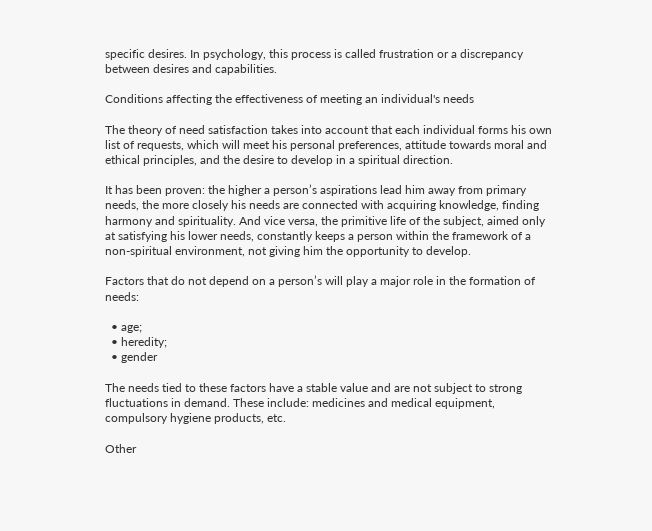specific desires. In psychology, this process is called frustration or a discrepancy between desires and capabilities.

Conditions affecting the effectiveness of meeting an individual's needs

The theory of need satisfaction takes into account that each individual forms his own list of requests, which will meet his personal preferences, attitude towards moral and ethical principles, and the desire to develop in a spiritual direction.

It has been proven: the higher a person’s aspirations lead him away from primary needs, the more closely his needs are connected with acquiring knowledge, finding harmony and spirituality. And vice versa, the primitive life of the subject, aimed only at satisfying his lower needs, constantly keeps a person within the framework of a non-spiritual environment, not giving him the opportunity to develop.

Factors that do not depend on a person’s will play a major role in the formation of needs:

  • age;
  • heredity;
  • gender

The needs tied to these factors have a stable value and are not subject to strong fluctuations in demand. These include: medicines and medical equipment, compulsory hygiene products, etc.

Other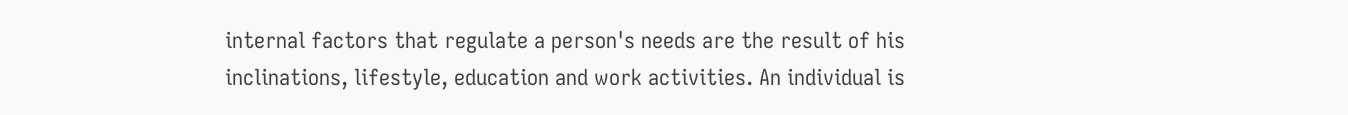internal factors that regulate a person's needs are the result of his inclinations, lifestyle, education and work activities. An individual is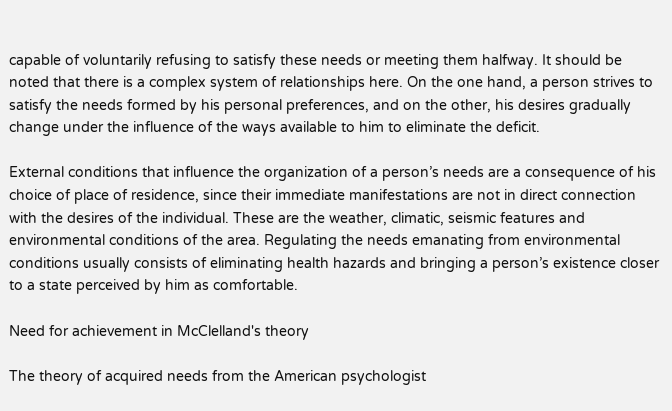capable of voluntarily refusing to satisfy these needs or meeting them halfway. It should be noted that there is a complex system of relationships here. On the one hand, a person strives to satisfy the needs formed by his personal preferences, and on the other, his desires gradually change under the influence of the ways available to him to eliminate the deficit.

External conditions that influence the organization of a person’s needs are a consequence of his choice of place of residence, since their immediate manifestations are not in direct connection with the desires of the individual. These are the weather, climatic, seismic features and environmental conditions of the area. Regulating the needs emanating from environmental conditions usually consists of eliminating health hazards and bringing a person’s existence closer to a state perceived by him as comfortable.

Need for achievement in McClelland's theory

The theory of acquired needs from the American psychologist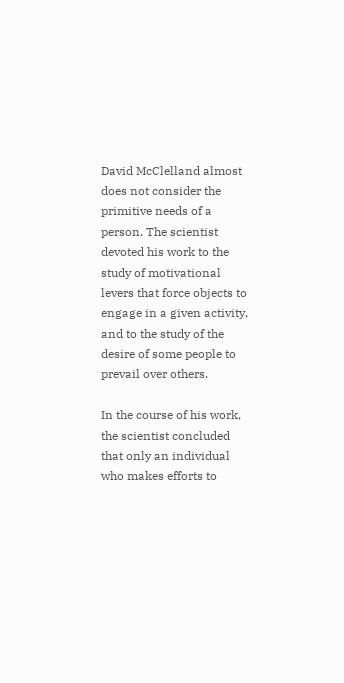David McClelland almost does not consider the primitive needs of a person. The scientist devoted his work to the study of motivational levers that force objects to engage in a given activity, and to the study of the desire of some people to prevail over others.

In the course of his work, the scientist concluded that only an individual who makes efforts to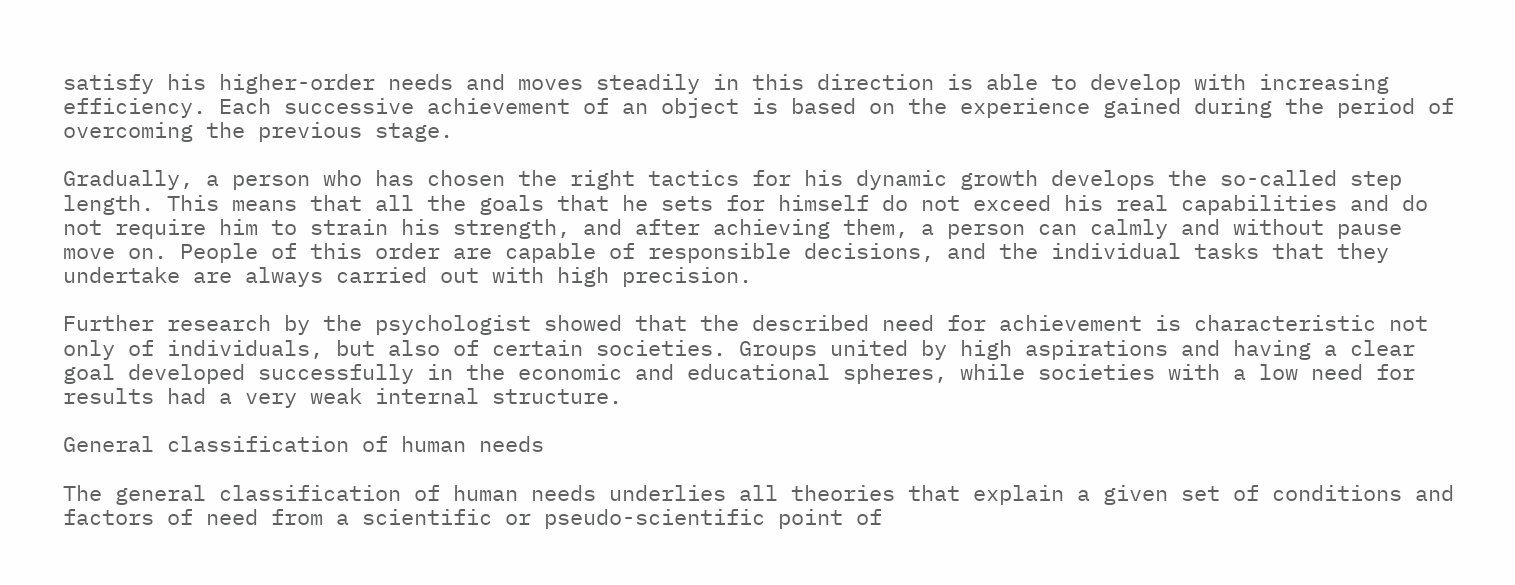satisfy his higher-order needs and moves steadily in this direction is able to develop with increasing efficiency. Each successive achievement of an object is based on the experience gained during the period of overcoming the previous stage.

Gradually, a person who has chosen the right tactics for his dynamic growth develops the so-called step length. This means that all the goals that he sets for himself do not exceed his real capabilities and do not require him to strain his strength, and after achieving them, a person can calmly and without pause move on. People of this order are capable of responsible decisions, and the individual tasks that they undertake are always carried out with high precision.

Further research by the psychologist showed that the described need for achievement is characteristic not only of individuals, but also of certain societies. Groups united by high aspirations and having a clear goal developed successfully in the economic and educational spheres, while societies with a low need for results had a very weak internal structure.

General classification of human needs

The general classification of human needs underlies all theories that explain a given set of conditions and factors of need from a scientific or pseudo-scientific point of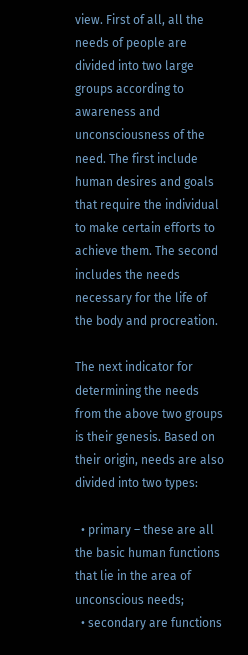view. First of all, all the needs of people are divided into two large groups according to awareness and unconsciousness of the need. The first include human desires and goals that require the individual to make certain efforts to achieve them. The second includes the needs necessary for the life of the body and procreation.

The next indicator for determining the needs from the above two groups is their genesis. Based on their origin, needs are also divided into two types:

  • primary – these are all the basic human functions that lie in the area of unconscious needs;
  • secondary are functions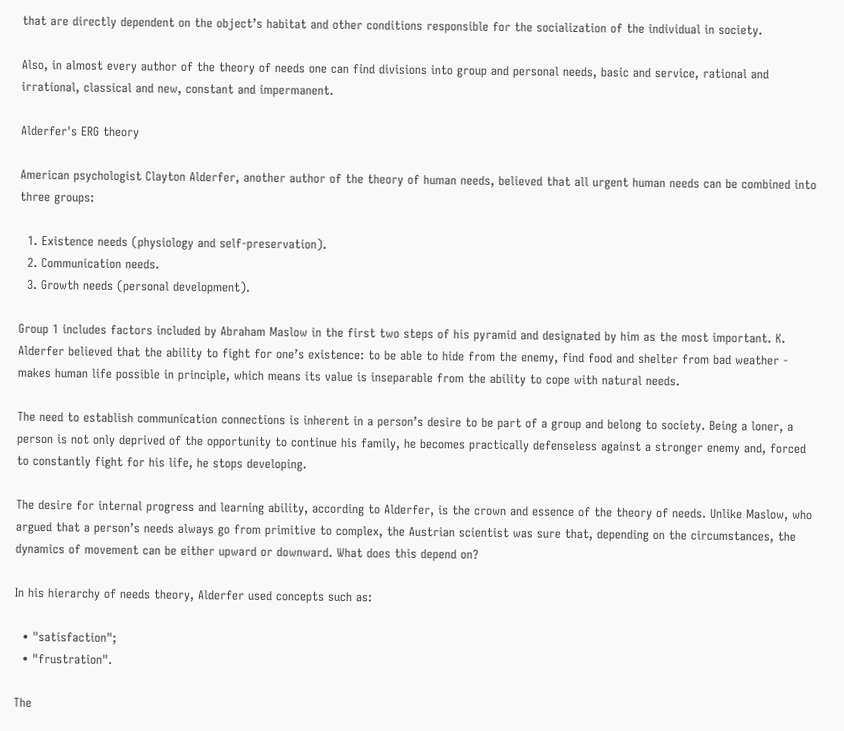that are directly dependent on the object’s habitat and other conditions responsible for the socialization of the individual in society.

Also, in almost every author of the theory of needs one can find divisions into group and personal needs, basic and service, rational and irrational, classical and new, constant and impermanent.

Alderfer's ERG theory

American psychologist Clayton Alderfer, another author of the theory of human needs, believed that all urgent human needs can be combined into three groups:

  1. Existence needs (physiology and self-preservation).
  2. Communication needs.
  3. Growth needs (personal development).

Group 1 includes factors included by Abraham Maslow in the first two steps of his pyramid and designated by him as the most important. K. Alderfer believed that the ability to fight for one’s existence: to be able to hide from the enemy, find food and shelter from bad weather - makes human life possible in principle, which means its value is inseparable from the ability to cope with natural needs.

The need to establish communication connections is inherent in a person’s desire to be part of a group and belong to society. Being a loner, a person is not only deprived of the opportunity to continue his family, he becomes practically defenseless against a stronger enemy and, forced to constantly fight for his life, he stops developing.

The desire for internal progress and learning ability, according to Alderfer, is the crown and essence of the theory of needs. Unlike Maslow, who argued that a person’s needs always go from primitive to complex, the Austrian scientist was sure that, depending on the circumstances, the dynamics of movement can be either upward or downward. What does this depend on?

In his hierarchy of needs theory, Alderfer used concepts such as:

  • "satisfaction";
  • "frustration".

The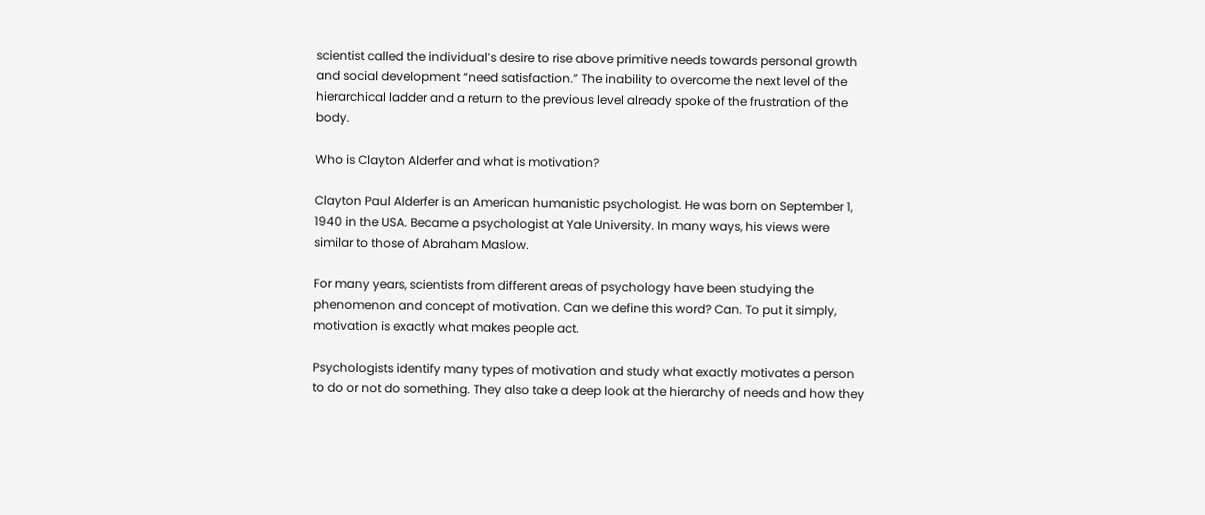scientist called the individual’s desire to rise above primitive needs towards personal growth and social development “need satisfaction.” The inability to overcome the next level of the hierarchical ladder and a return to the previous level already spoke of the frustration of the body.

Who is Clayton Alderfer and what is motivation?

Clayton Paul Alderfer is an American humanistic psychologist. He was born on September 1, 1940 in the USA. Became a psychologist at Yale University. In many ways, his views were similar to those of Abraham Maslow.

For many years, scientists from different areas of psychology have been studying the phenomenon and concept of motivation. Can we define this word? Can. To put it simply, motivation is exactly what makes people act.

Psychologists identify many types of motivation and study what exactly motivates a person to do or not do something. They also take a deep look at the hierarchy of needs and how they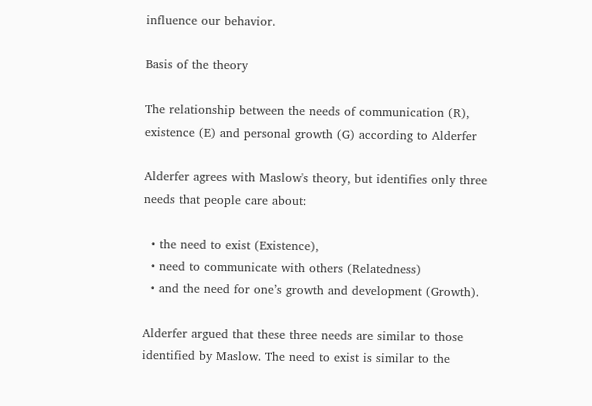influence our behavior.

Basis of the theory

The relationship between the needs of communication (R), existence (E) and personal growth (G) according to Alderfer

Alderfer agrees with Maslow's theory, but identifies only three needs that people care about:

  • the need to exist (Existence),
  • need to communicate with others (Relatedness)
  • and the need for one’s growth and development (Growth).

Alderfer argued that these three needs are similar to those identified by Maslow. The need to exist is similar to the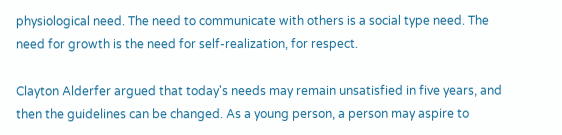physiological need. The need to communicate with others is a social type need. The need for growth is the need for self-realization, for respect.

Clayton Alderfer argued that today's needs may remain unsatisfied in five years, and then the guidelines can be changed. As a young person, a person may aspire to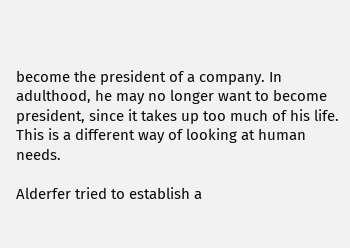become the president of a company. In adulthood, he may no longer want to become president, since it takes up too much of his life. This is a different way of looking at human needs.

Alderfer tried to establish a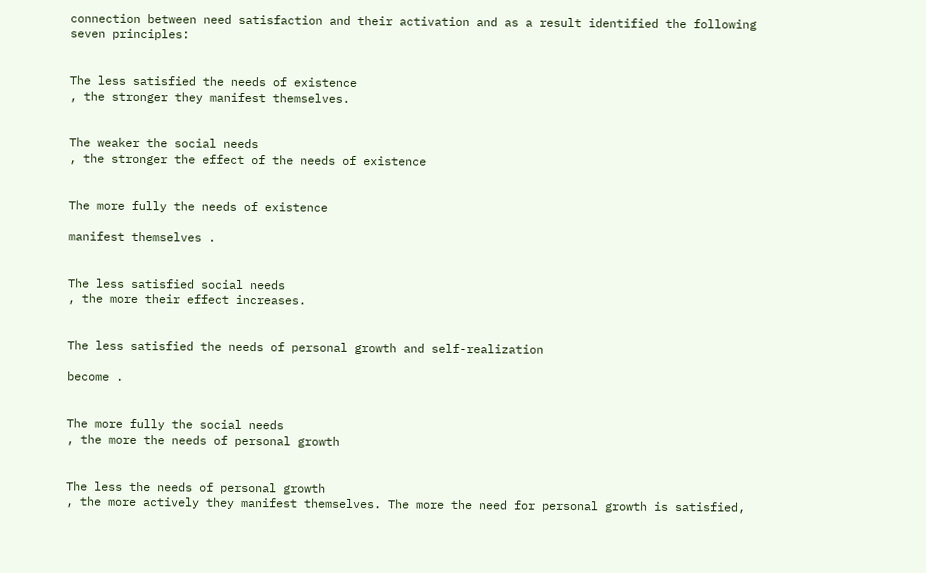connection between need satisfaction and their activation and as a result identified the following seven principles:


The less satisfied the needs of existence
, the stronger they manifest themselves.


The weaker the social needs
, the stronger the effect of the needs of existence


The more fully the needs of existence

manifest themselves .


The less satisfied social needs
, the more their effect increases.


The less satisfied the needs of personal growth and self-realization

become .


The more fully the social needs
, the more the needs of personal growth


The less the needs of personal growth
, the more actively they manifest themselves. The more the need for personal growth is satisfied,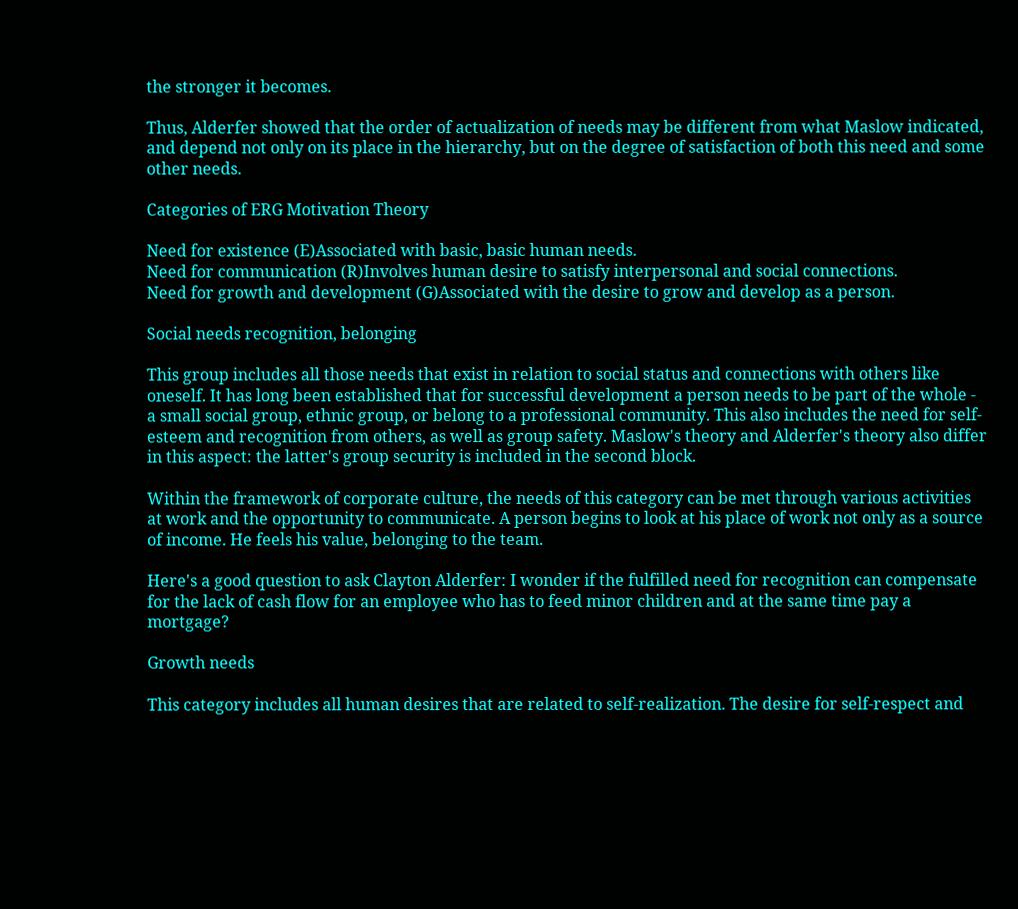the stronger it becomes.

Thus, Alderfer showed that the order of actualization of needs may be different from what Maslow indicated, and depend not only on its place in the hierarchy, but on the degree of satisfaction of both this need and some other needs.

Categories of ERG Motivation Theory

Need for existence (E)Associated with basic, basic human needs.
Need for communication (R)Involves human desire to satisfy interpersonal and social connections.
Need for growth and development (G)Associated with the desire to grow and develop as a person.

Social needs recognition, belonging

This group includes all those needs that exist in relation to social status and connections with others like oneself. It has long been established that for successful development a person needs to be part of the whole - a small social group, ethnic group, or belong to a professional community. This also includes the need for self-esteem and recognition from others, as well as group safety. Maslow's theory and Alderfer's theory also differ in this aspect: the latter's group security is included in the second block.

Within the framework of corporate culture, the needs of this category can be met through various activities at work and the opportunity to communicate. A person begins to look at his place of work not only as a source of income. He feels his value, belonging to the team.

Here's a good question to ask Clayton Alderfer: I wonder if the fulfilled need for recognition can compensate for the lack of cash flow for an employee who has to feed minor children and at the same time pay a mortgage?

Growth needs

This category includes all human desires that are related to self-realization. The desire for self-respect and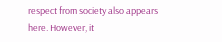respect from society also appears here. However, it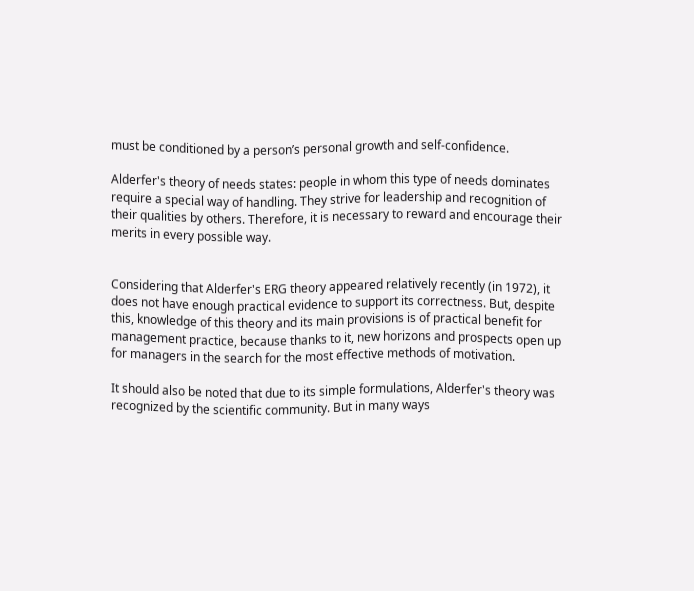must be conditioned by a person’s personal growth and self-confidence.

Alderfer's theory of needs states: people in whom this type of needs dominates require a special way of handling. They strive for leadership and recognition of their qualities by others. Therefore, it is necessary to reward and encourage their merits in every possible way.


Considering that Alderfer's ERG theory appeared relatively recently (in 1972), it does not have enough practical evidence to support its correctness. But, despite this, knowledge of this theory and its main provisions is of practical benefit for management practice, because thanks to it, new horizons and prospects open up for managers in the search for the most effective methods of motivation.

It should also be noted that due to its simple formulations, Alderfer's theory was recognized by the scientific community. But in many ways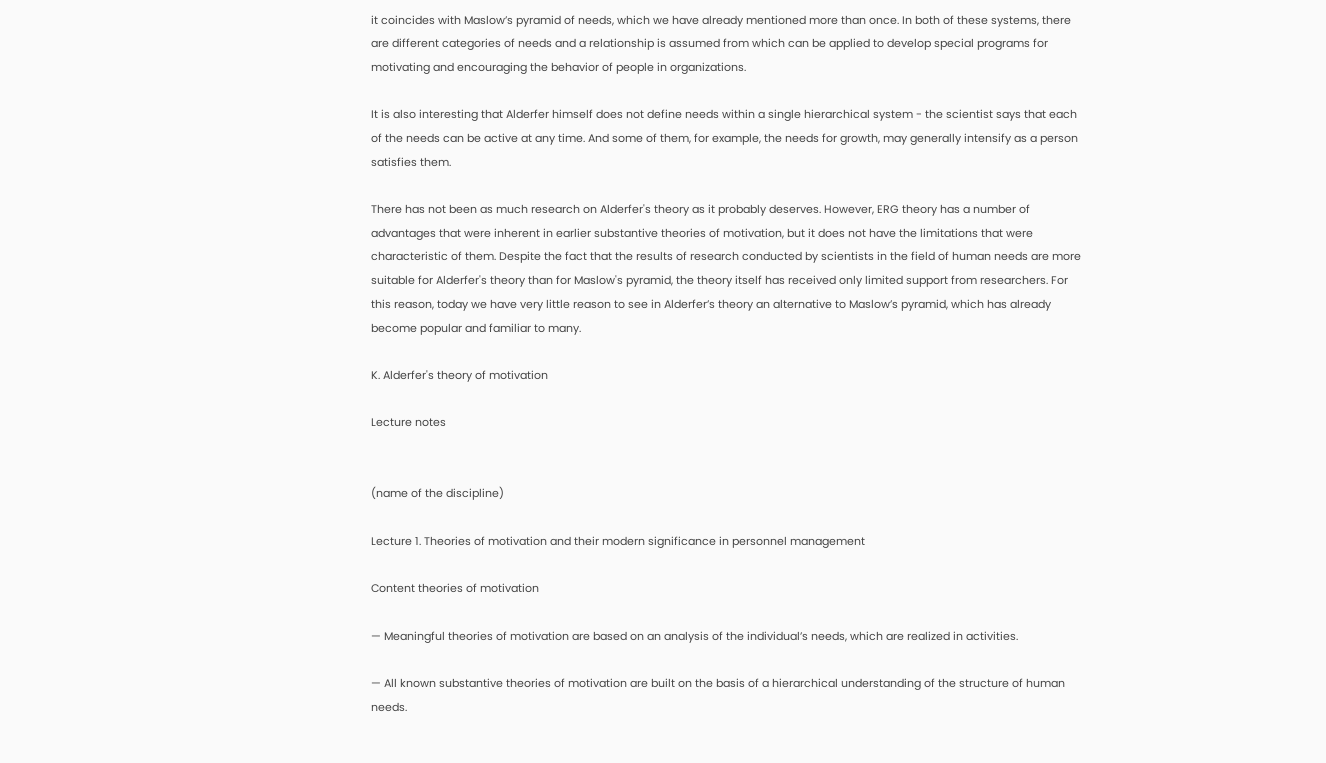it coincides with Maslow’s pyramid of needs, which we have already mentioned more than once. In both of these systems, there are different categories of needs and a relationship is assumed from which can be applied to develop special programs for motivating and encouraging the behavior of people in organizations.

It is also interesting that Alderfer himself does not define needs within a single hierarchical system - the scientist says that each of the needs can be active at any time. And some of them, for example, the needs for growth, may generally intensify as a person satisfies them.

There has not been as much research on Alderfer's theory as it probably deserves. However, ERG theory has a number of advantages that were inherent in earlier substantive theories of motivation, but it does not have the limitations that were characteristic of them. Despite the fact that the results of research conducted by scientists in the field of human needs are more suitable for Alderfer's theory than for Maslow's pyramid, the theory itself has received only limited support from researchers. For this reason, today we have very little reason to see in Alderfer’s theory an alternative to Maslow’s pyramid, which has already become popular and familiar to many.

K. Alderfer's theory of motivation

Lecture notes


(name of the discipline)

Lecture 1. Theories of motivation and their modern significance in personnel management

Content theories of motivation

— Meaningful theories of motivation are based on an analysis of the individual’s needs, which are realized in activities.

— All known substantive theories of motivation are built on the basis of a hierarchical understanding of the structure of human needs.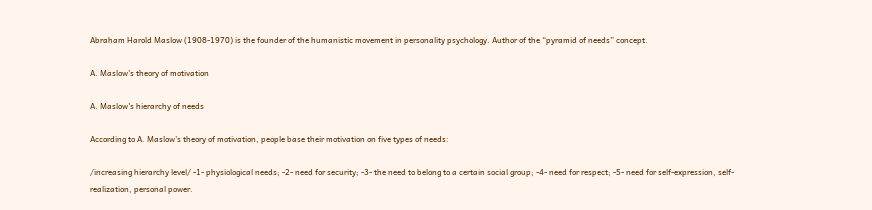Abraham Harold Maslow (1908-1970) is the founder of the humanistic movement in personality psychology. Author of the “pyramid of needs” concept.

A. Maslow's theory of motivation

A. Maslow's hierarchy of needs

According to A. Maslow’s theory of motivation, people base their motivation on five types of needs:

/increasing hierarchy level/ -1- physiological needs; -2- need for security; -3- the need to belong to a certain social group; -4- need for respect; -5- need for self-expression, self-realization, personal power.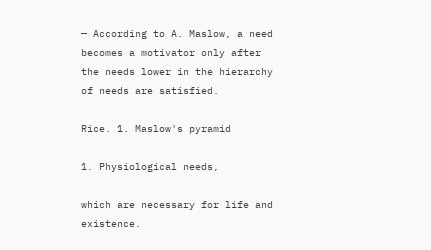— According to A. Maslow, a need becomes a motivator only after the needs lower in the hierarchy of needs are satisfied.

Rice. 1. Maslow's pyramid

1. Physiological needs,

which are necessary for life and existence.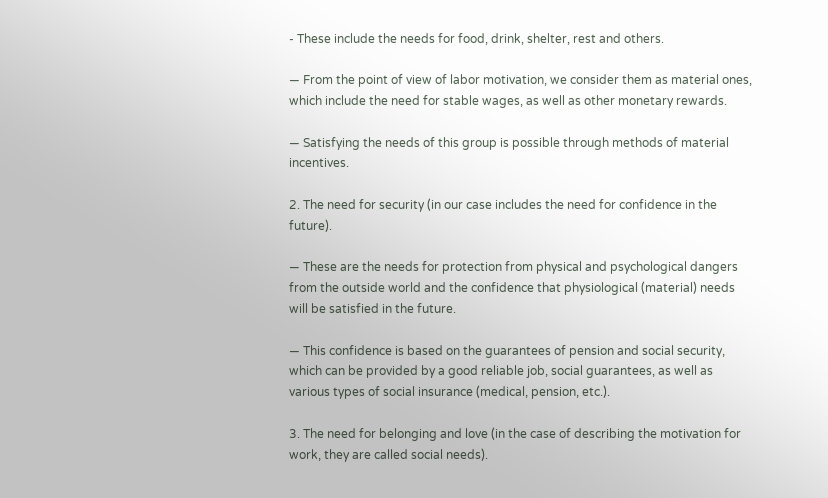- These include the needs for food, drink, shelter, rest and others.

— From the point of view of labor motivation, we consider them as material ones, which include the need for stable wages, as well as other monetary rewards.

— Satisfying the needs of this group is possible through methods of material incentives.

2. The need for security (in our case includes the need for confidence in the future).

— These are the needs for protection from physical and psychological dangers from the outside world and the confidence that physiological (material) needs will be satisfied in the future.

— This confidence is based on the guarantees of pension and social security, which can be provided by a good reliable job, social guarantees, as well as various types of social insurance (medical, pension, etc.).

3. The need for belonging and love (in the case of describing the motivation for work, they are called social needs).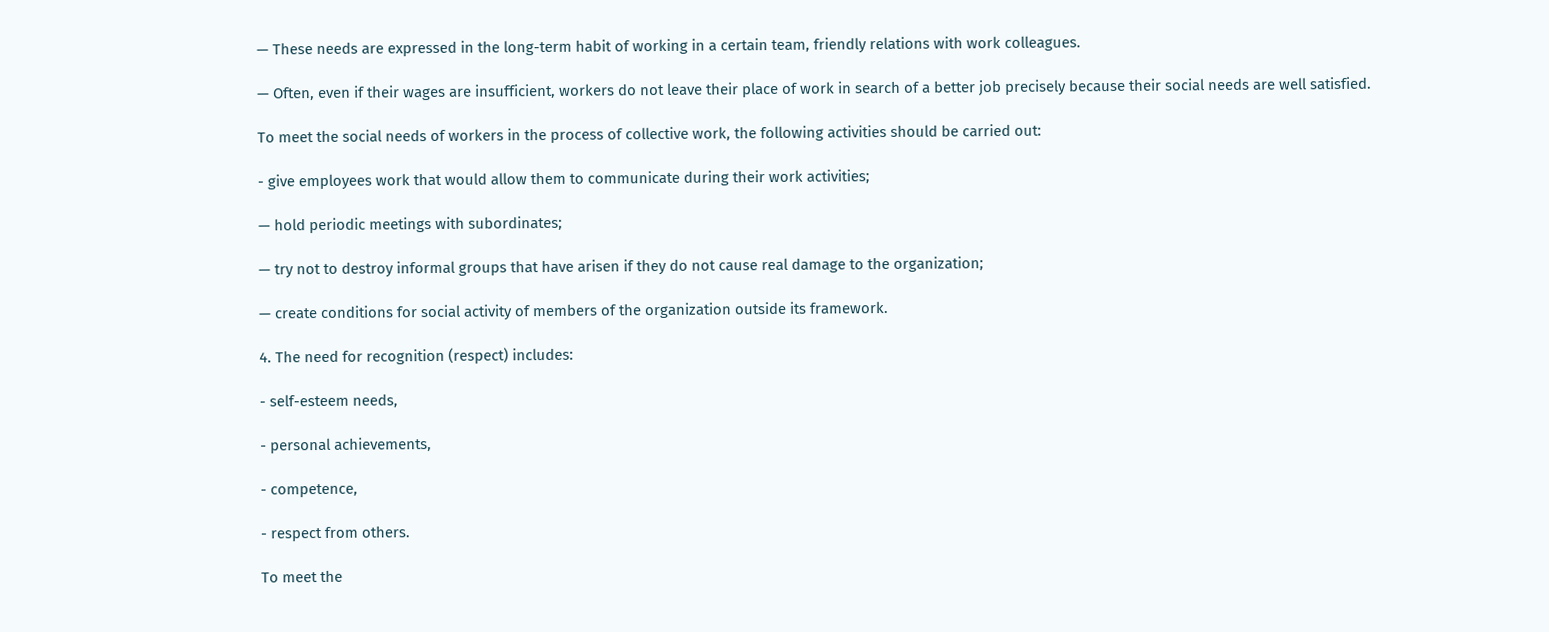— These needs are expressed in the long-term habit of working in a certain team, friendly relations with work colleagues.

— Often, even if their wages are insufficient, workers do not leave their place of work in search of a better job precisely because their social needs are well satisfied.

To meet the social needs of workers in the process of collective work, the following activities should be carried out:

- give employees work that would allow them to communicate during their work activities;

— hold periodic meetings with subordinates;

— try not to destroy informal groups that have arisen if they do not cause real damage to the organization;

— create conditions for social activity of members of the organization outside its framework.

4. The need for recognition (respect) includes:

- self-esteem needs,

- personal achievements,

- competence,

- respect from others.

To meet the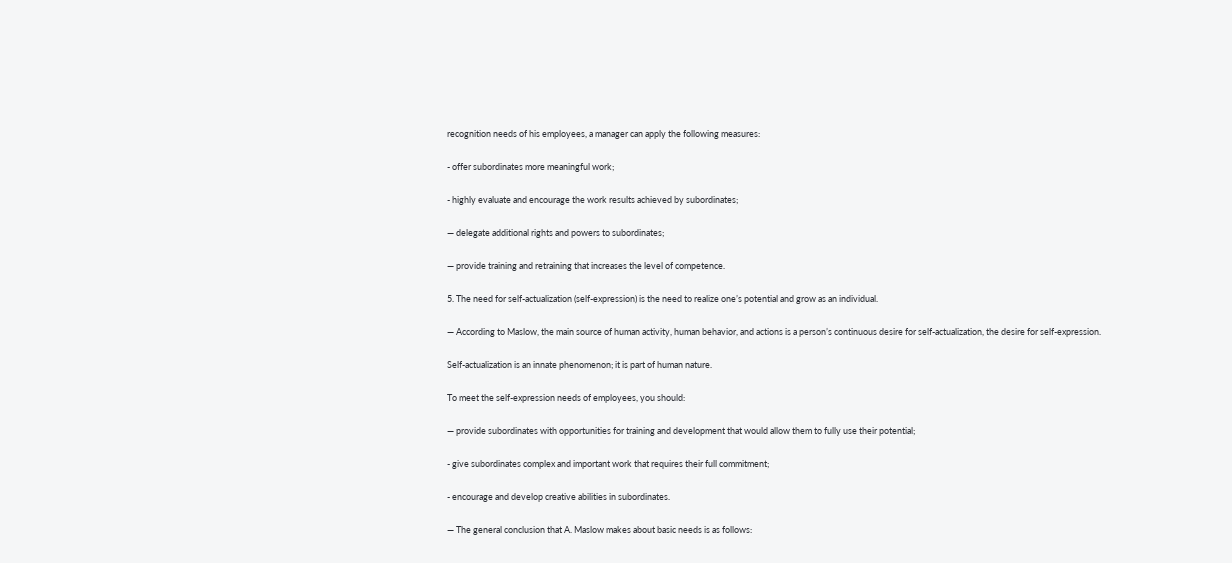recognition needs of his employees, a manager can apply the following measures:

- offer subordinates more meaningful work;

- highly evaluate and encourage the work results achieved by subordinates;

— delegate additional rights and powers to subordinates;

— provide training and retraining that increases the level of competence.

5. The need for self-actualization (self-expression) is the need to realize one’s potential and grow as an individual.

— According to Maslow, the main source of human activity, human behavior, and actions is a person’s continuous desire for self-actualization, the desire for self-expression.

Self-actualization is an innate phenomenon; it is part of human nature.

To meet the self-expression needs of employees, you should:

— provide subordinates with opportunities for training and development that would allow them to fully use their potential;

- give subordinates complex and important work that requires their full commitment;

- encourage and develop creative abilities in subordinates.

— The general conclusion that A. Maslow makes about basic needs is as follows: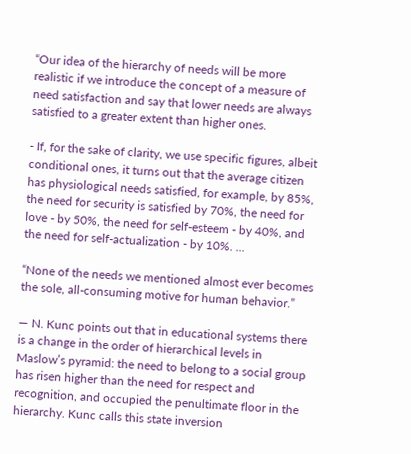“Our idea of the hierarchy of needs will be more realistic if we introduce the concept of a measure of need satisfaction and say that lower needs are always satisfied to a greater extent than higher ones.

- If, for the sake of clarity, we use specific figures, albeit conditional ones, it turns out that the average citizen has physiological needs satisfied, for example, by 85%, the need for security is satisfied by 70%, the need for love - by 50%, the need for self-esteem - by 40%, and the need for self-actualization - by 10%. ...

“None of the needs we mentioned almost ever becomes the sole, all-consuming motive for human behavior.”

— N. Kunc points out that in educational systems there is a change in the order of hierarchical levels in Maslow’s pyramid: the need to belong to a social group has risen higher than the need for respect and recognition, and occupied the penultimate floor in the hierarchy. Kunc calls this state inversion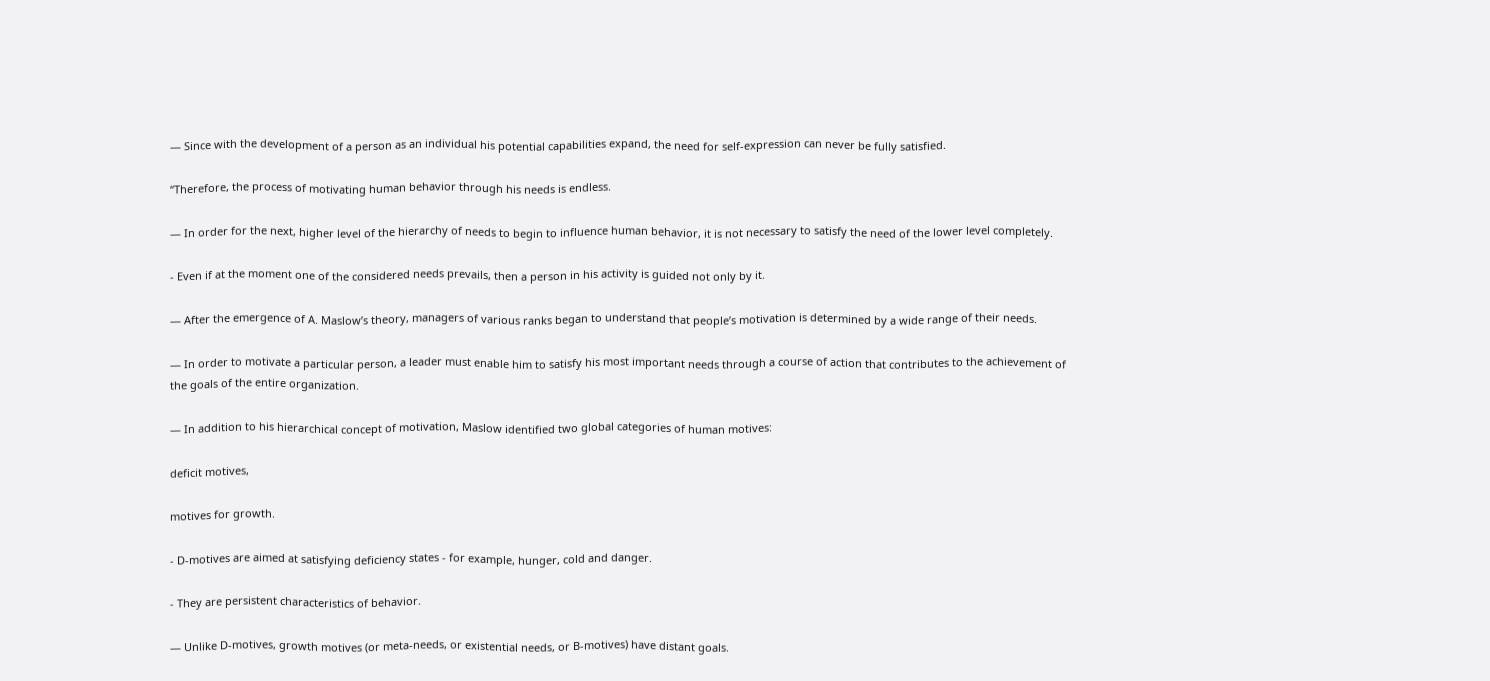— Since with the development of a person as an individual his potential capabilities expand, the need for self-expression can never be fully satisfied.

“Therefore, the process of motivating human behavior through his needs is endless.

— In order for the next, higher level of the hierarchy of needs to begin to influence human behavior, it is not necessary to satisfy the need of the lower level completely.

- Even if at the moment one of the considered needs prevails, then a person in his activity is guided not only by it.

— After the emergence of A. Maslow’s theory, managers of various ranks began to understand that people’s motivation is determined by a wide range of their needs.

— In order to motivate a particular person, a leader must enable him to satisfy his most important needs through a course of action that contributes to the achievement of the goals of the entire organization.

— In addition to his hierarchical concept of motivation, Maslow identified two global categories of human motives:

deficit motives,

motives for growth.

- D-motives are aimed at satisfying deficiency states - for example, hunger, cold and danger.

- They are persistent characteristics of behavior.

— Unlike D-motives, growth motives (or meta-needs, or existential needs, or B-motives) have distant goals.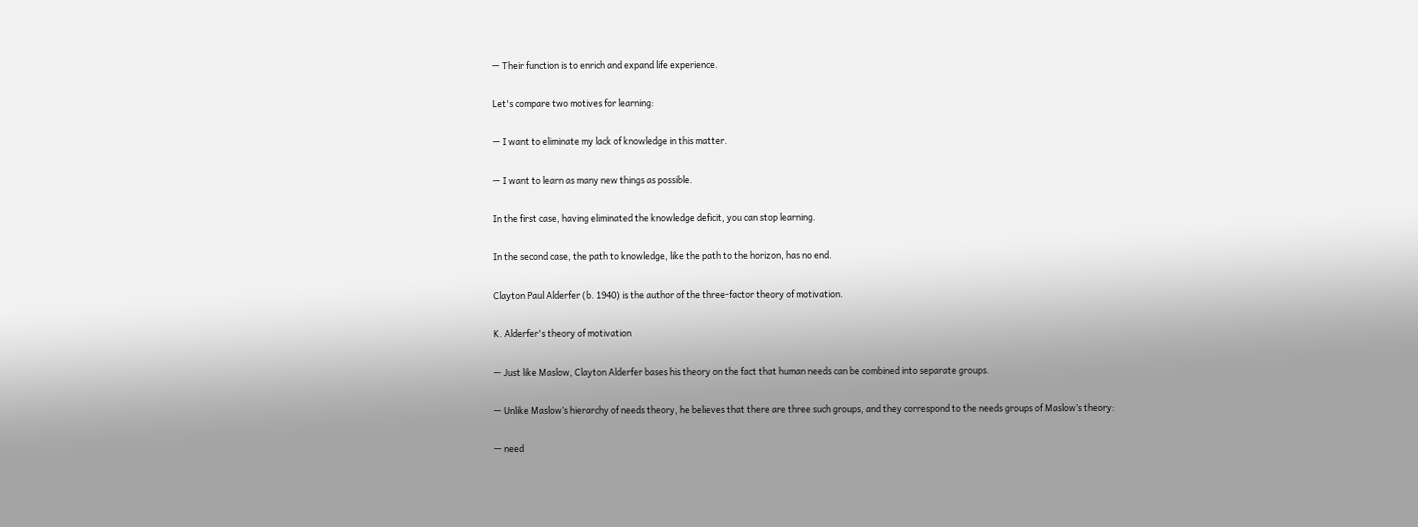— Their function is to enrich and expand life experience.

Let's compare two motives for learning:

— I want to eliminate my lack of knowledge in this matter.

— I want to learn as many new things as possible.

In the first case, having eliminated the knowledge deficit, you can stop learning.

In the second case, the path to knowledge, like the path to the horizon, has no end.

Clayton Paul Alderfer (b. 1940) is the author of the three-factor theory of motivation.

K. Alderfer's theory of motivation

— Just like Maslow, Clayton Alderfer bases his theory on the fact that human needs can be combined into separate groups.

— Unlike Maslow’s hierarchy of needs theory, he believes that there are three such groups, and they correspond to the needs groups of Maslow’s theory:

— need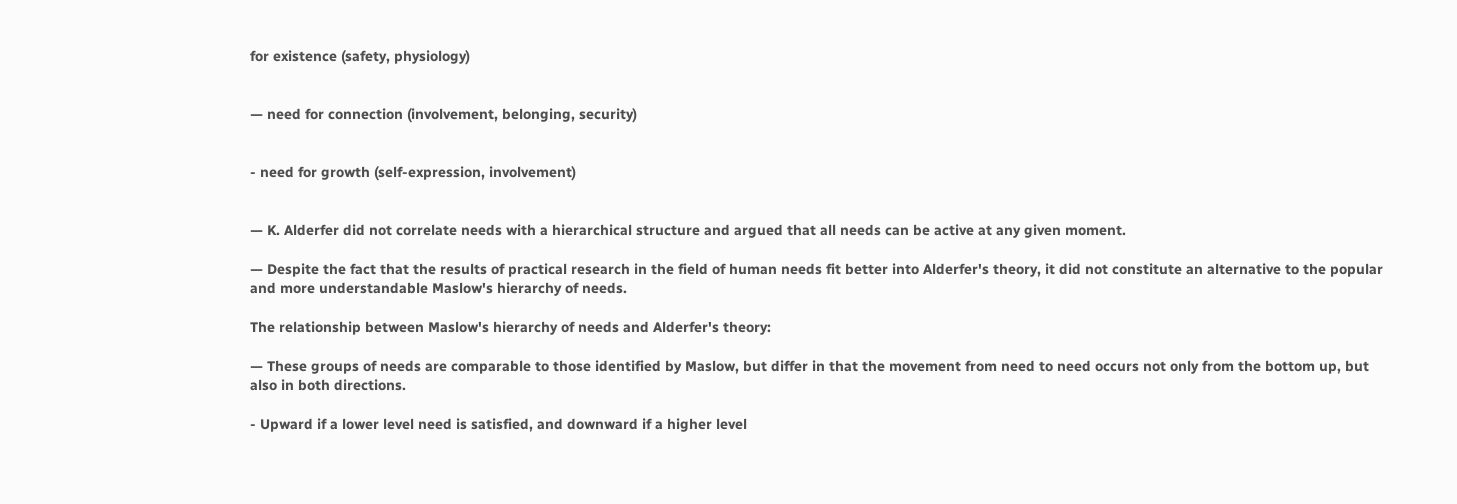for existence (safety, physiology)


— need for connection (involvement, belonging, security)


- need for growth (self-expression, involvement)


— K. Alderfer did not correlate needs with a hierarchical structure and argued that all needs can be active at any given moment.

— Despite the fact that the results of practical research in the field of human needs fit better into Alderfer's theory, it did not constitute an alternative to the popular and more understandable Maslow's hierarchy of needs.

The relationship between Maslow's hierarchy of needs and Alderfer's theory:

— These groups of needs are comparable to those identified by Maslow, but differ in that the movement from need to need occurs not only from the bottom up, but also in both directions.

- Upward if a lower level need is satisfied, and downward if a higher level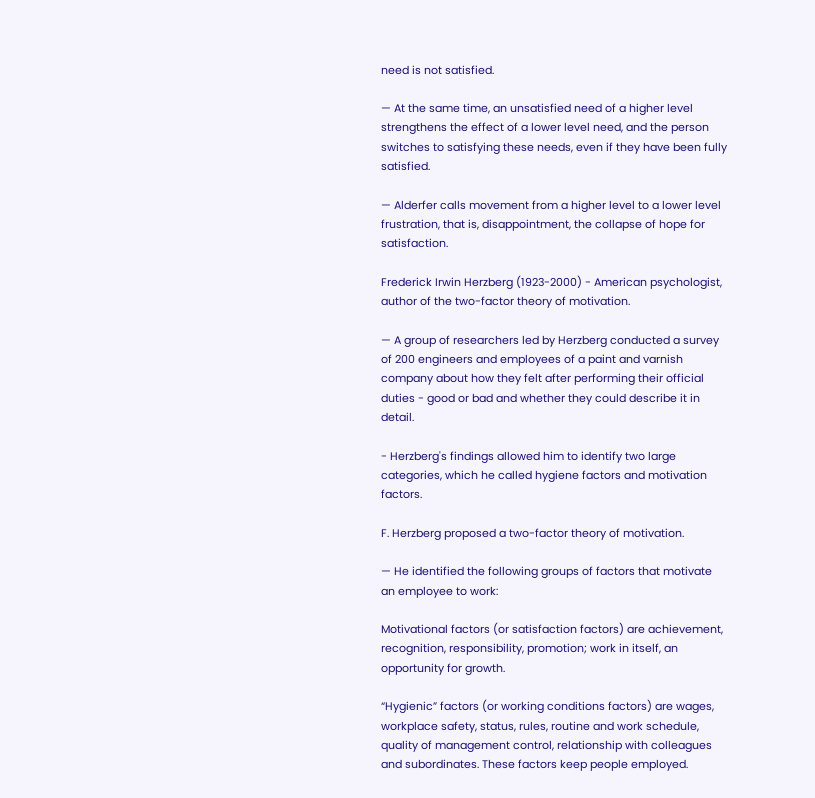need is not satisfied.

— At the same time, an unsatisfied need of a higher level strengthens the effect of a lower level need, and the person switches to satisfying these needs, even if they have been fully satisfied.

— Alderfer calls movement from a higher level to a lower level frustration, that is, disappointment, the collapse of hope for satisfaction.

Frederick Irwin Herzberg (1923-2000) - American psychologist, author of the two-factor theory of motivation.

— A group of researchers led by Herzberg conducted a survey of 200 engineers and employees of a paint and varnish company about how they felt after performing their official duties - good or bad and whether they could describe it in detail.

- Herzberg's findings allowed him to identify two large categories, which he called hygiene factors and motivation factors.

F. Herzberg proposed a two-factor theory of motivation.

— He identified the following groups of factors that motivate an employee to work:

Motivational factors (or satisfaction factors) are achievement, recognition, responsibility, promotion; work in itself, an opportunity for growth.

“Hygienic” factors (or working conditions factors) are wages, workplace safety, status, rules, routine and work schedule, quality of management control, relationship with colleagues and subordinates. These factors keep people employed.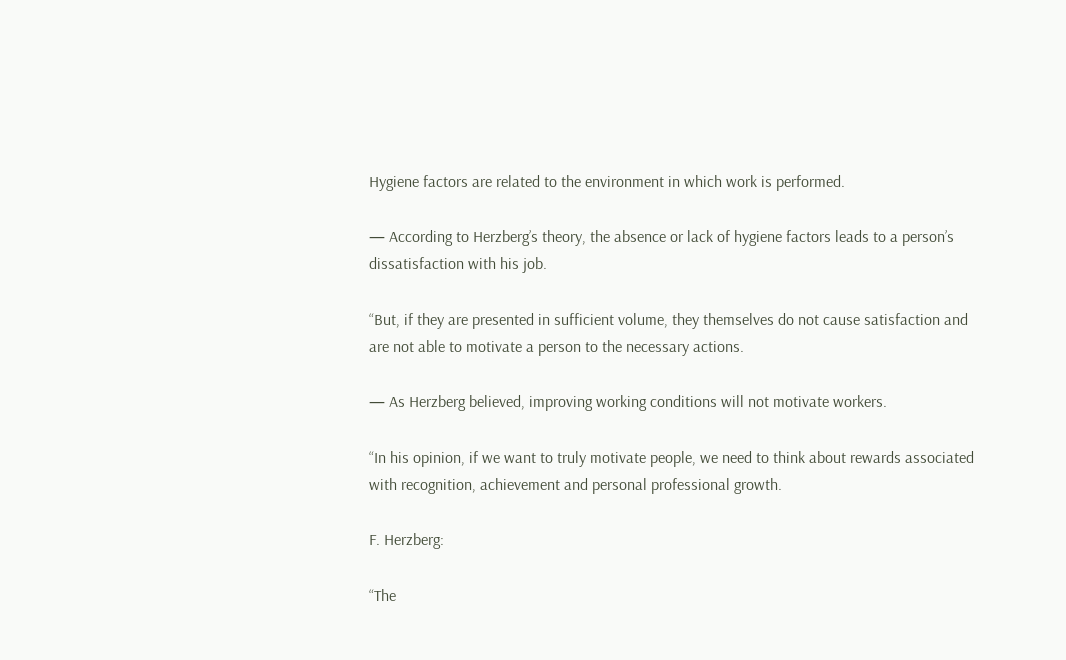Hygiene factors are related to the environment in which work is performed.

— According to Herzberg’s theory, the absence or lack of hygiene factors leads to a person’s dissatisfaction with his job.

“But, if they are presented in sufficient volume, they themselves do not cause satisfaction and are not able to motivate a person to the necessary actions.

— As Herzberg believed, improving working conditions will not motivate workers.

“In his opinion, if we want to truly motivate people, we need to think about rewards associated with recognition, achievement and personal professional growth.

F. Herzberg:

“The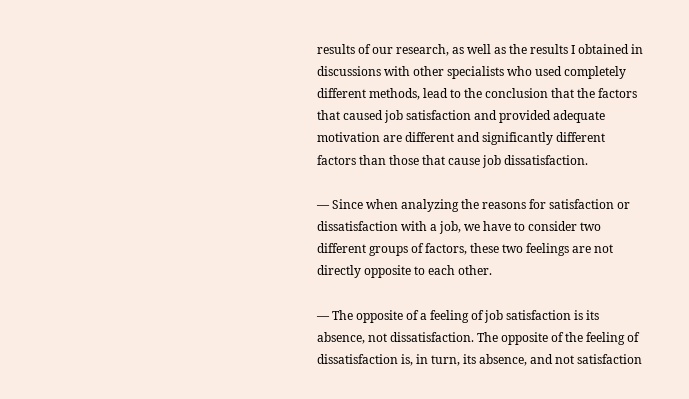results of our research, as well as the results I obtained in discussions with other specialists who used completely different methods, lead to the conclusion that the factors that caused job satisfaction and provided adequate motivation are different and significantly different factors than those that cause job dissatisfaction.

— Since when analyzing the reasons for satisfaction or dissatisfaction with a job, we have to consider two different groups of factors, these two feelings are not directly opposite to each other.

— The opposite of a feeling of job satisfaction is its absence, not dissatisfaction. The opposite of the feeling of dissatisfaction is, in turn, its absence, and not satisfaction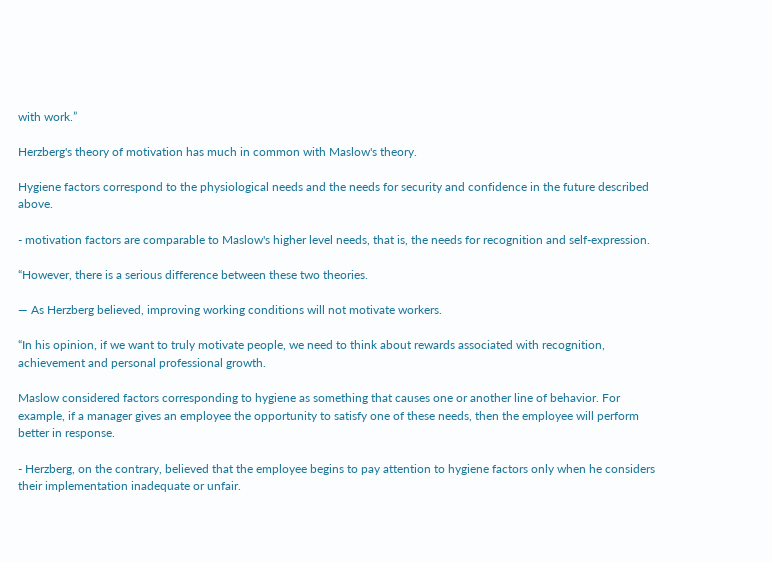with work.”

Herzberg's theory of motivation has much in common with Maslow's theory.

Hygiene factors correspond to the physiological needs and the needs for security and confidence in the future described above.

- motivation factors are comparable to Maslow's higher level needs, that is, the needs for recognition and self-expression.

“However, there is a serious difference between these two theories.

— As Herzberg believed, improving working conditions will not motivate workers.

“In his opinion, if we want to truly motivate people, we need to think about rewards associated with recognition, achievement and personal professional growth.

Maslow considered factors corresponding to hygiene as something that causes one or another line of behavior. For example, if a manager gives an employee the opportunity to satisfy one of these needs, then the employee will perform better in response.

- Herzberg, on the contrary, believed that the employee begins to pay attention to hygiene factors only when he considers their implementation inadequate or unfair.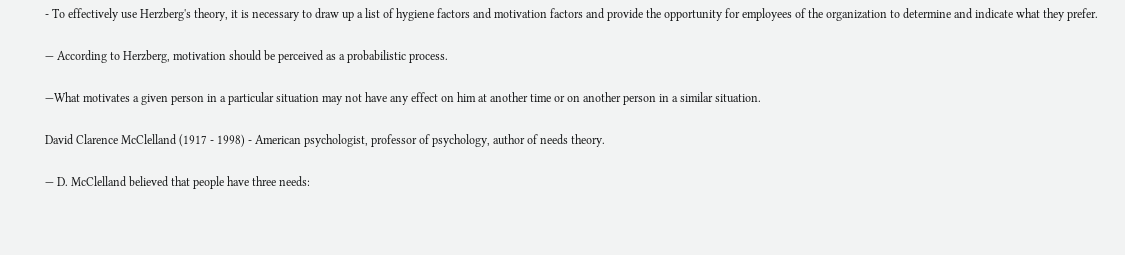- To effectively use Herzberg's theory, it is necessary to draw up a list of hygiene factors and motivation factors and provide the opportunity for employees of the organization to determine and indicate what they prefer.

— According to Herzberg, motivation should be perceived as a probabilistic process.

—What motivates a given person in a particular situation may not have any effect on him at another time or on another person in a similar situation.

David Clarence McClelland (1917 - 1998) - American psychologist, professor of psychology, author of needs theory.

— D. McClelland believed that people have three needs: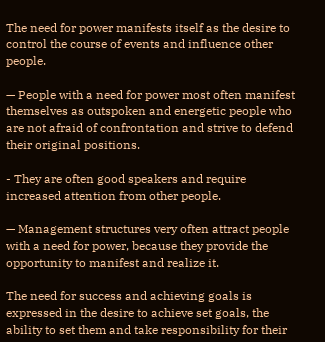The need for power manifests itself as the desire to control the course of events and influence other people.

— People with a need for power most often manifest themselves as outspoken and energetic people who are not afraid of confrontation and strive to defend their original positions.

- They are often good speakers and require increased attention from other people.

— Management structures very often attract people with a need for power, because they provide the opportunity to manifest and realize it.

The need for success and achieving goals is expressed in the desire to achieve set goals, the ability to set them and take responsibility for their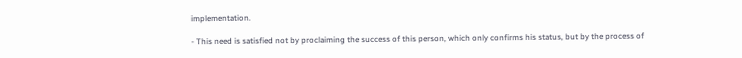implementation.

- This need is satisfied not by proclaiming the success of this person, which only confirms his status, but by the process of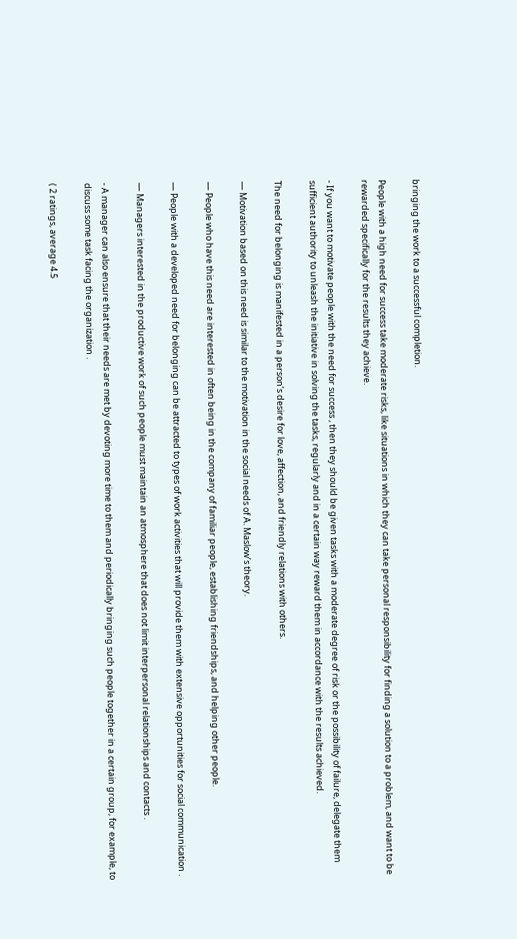bringing the work to a successful completion.

People with a high need for success take moderate risks, like situations in which they can take personal responsibility for finding a solution to a problem, and want to be rewarded specifically for the results they achieve.

- If you want to motivate people with the need for success , then they should be given tasks with a moderate degree of risk or the possibility of failure, delegate them sufficient authority to unleash the initiative in solving the tasks, regularly and in a certain way reward them in accordance with the results achieved.

The need for belonging is manifested in a person’s desire for love, affection, and friendly relations with others.

— Motivation based on this need is similar to the motivation in the social needs of A. Maslow’s theory.

— People who have this need are interested in often being in the company of familiar people, establishing friendships, and helping other people.

— People with a developed need for belonging can be attracted to types of work activities that will provide them with extensive opportunities for social communication .

— Managers interested in the productive work of such people must maintain an atmosphere that does not limit interpersonal relationships and contacts .

- A manager can also ensure that their needs are met by devoting more time to them and periodically bringing such people together in a certain group, for example, to discuss some task facing the organization .

( 2 ratings, average 4.5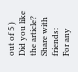out of 5 )
Did you like the article? Share with friends:
For any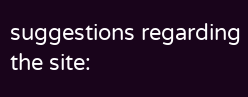suggestions regarding the site: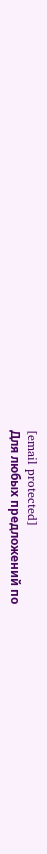[email protected]
Для любых предложений по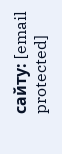сайту: [email protected]